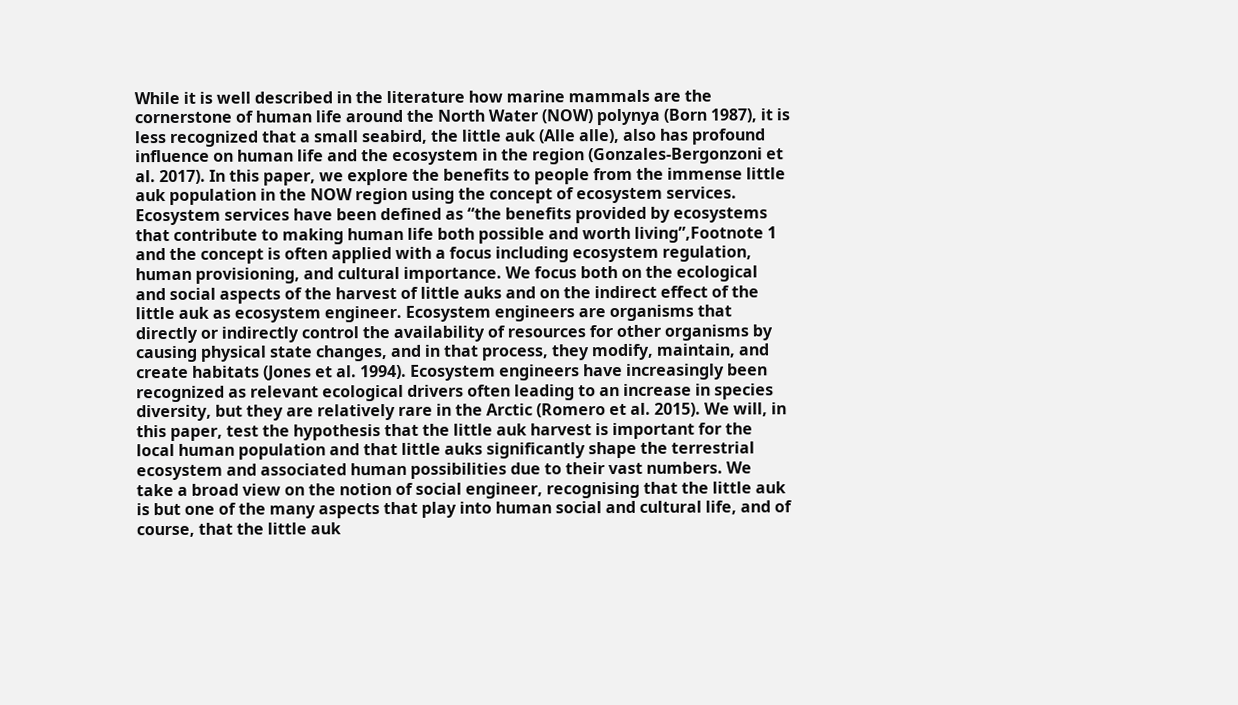While it is well described in the literature how marine mammals are the cornerstone of human life around the North Water (NOW) polynya (Born 1987), it is less recognized that a small seabird, the little auk (Alle alle), also has profound influence on human life and the ecosystem in the region (Gonzales-Bergonzoni et al. 2017). In this paper, we explore the benefits to people from the immense little auk population in the NOW region using the concept of ecosystem services. Ecosystem services have been defined as “the benefits provided by ecosystems that contribute to making human life both possible and worth living”,Footnote 1 and the concept is often applied with a focus including ecosystem regulation, human provisioning, and cultural importance. We focus both on the ecological and social aspects of the harvest of little auks and on the indirect effect of the little auk as ecosystem engineer. Ecosystem engineers are organisms that directly or indirectly control the availability of resources for other organisms by causing physical state changes, and in that process, they modify, maintain, and create habitats (Jones et al. 1994). Ecosystem engineers have increasingly been recognized as relevant ecological drivers often leading to an increase in species diversity, but they are relatively rare in the Arctic (Romero et al. 2015). We will, in this paper, test the hypothesis that the little auk harvest is important for the local human population and that little auks significantly shape the terrestrial ecosystem and associated human possibilities due to their vast numbers. We take a broad view on the notion of social engineer, recognising that the little auk is but one of the many aspects that play into human social and cultural life, and of course, that the little auk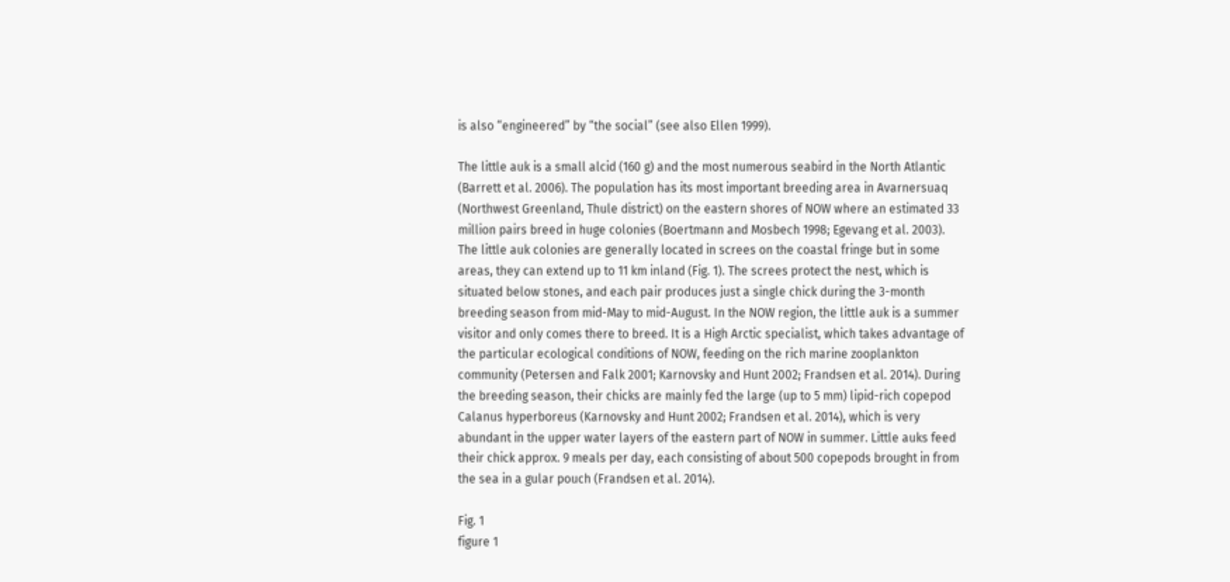is also “engineered” by “the social” (see also Ellen 1999).

The little auk is a small alcid (160 g) and the most numerous seabird in the North Atlantic (Barrett et al. 2006). The population has its most important breeding area in Avarnersuaq (Northwest Greenland, Thule district) on the eastern shores of NOW where an estimated 33 million pairs breed in huge colonies (Boertmann and Mosbech 1998; Egevang et al. 2003). The little auk colonies are generally located in screes on the coastal fringe but in some areas, they can extend up to 11 km inland (Fig. 1). The screes protect the nest, which is situated below stones, and each pair produces just a single chick during the 3-month breeding season from mid-May to mid-August. In the NOW region, the little auk is a summer visitor and only comes there to breed. It is a High Arctic specialist, which takes advantage of the particular ecological conditions of NOW, feeding on the rich marine zooplankton community (Petersen and Falk 2001; Karnovsky and Hunt 2002; Frandsen et al. 2014). During the breeding season, their chicks are mainly fed the large (up to 5 mm) lipid-rich copepod Calanus hyperboreus (Karnovsky and Hunt 2002; Frandsen et al. 2014), which is very abundant in the upper water layers of the eastern part of NOW in summer. Little auks feed their chick approx. 9 meals per day, each consisting of about 500 copepods brought in from the sea in a gular pouch (Frandsen et al. 2014).

Fig. 1
figure 1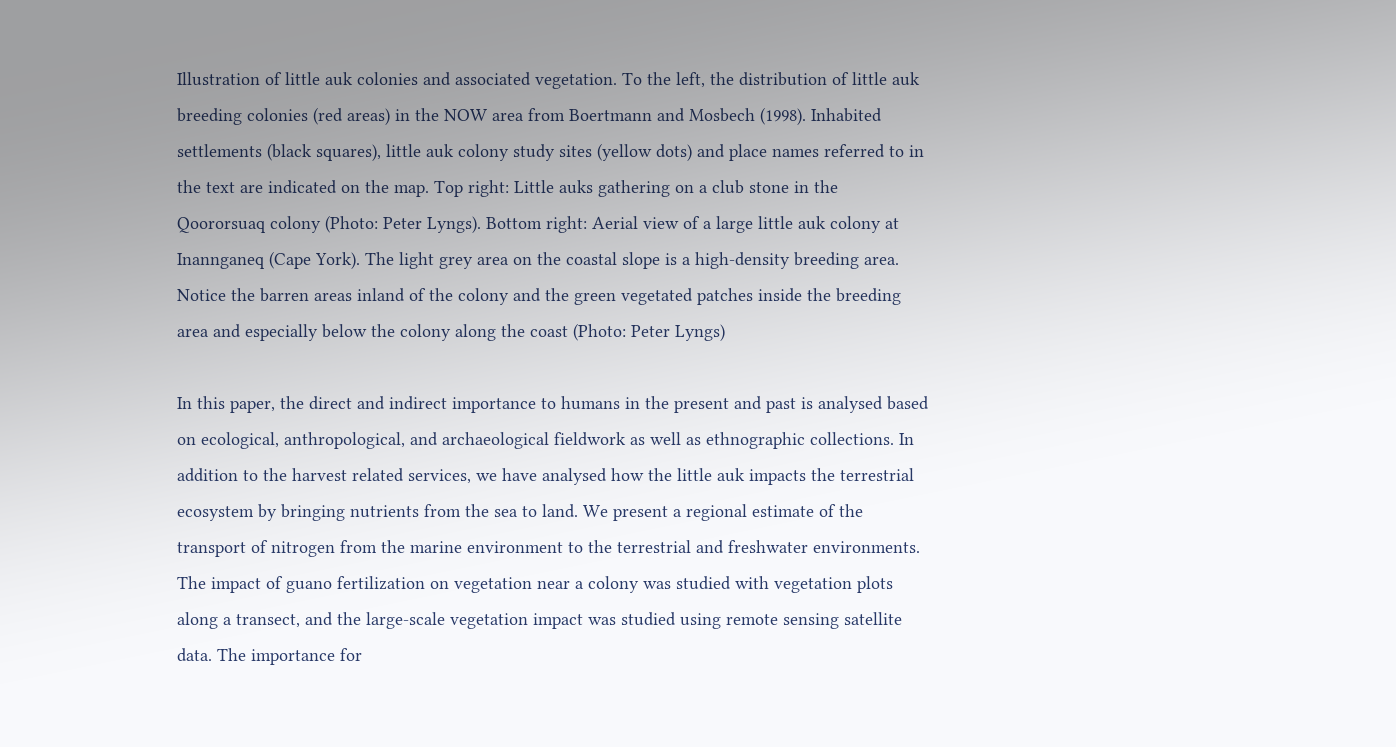Illustration of little auk colonies and associated vegetation. To the left, the distribution of little auk breeding colonies (red areas) in the NOW area from Boertmann and Mosbech (1998). Inhabited settlements (black squares), little auk colony study sites (yellow dots) and place names referred to in the text are indicated on the map. Top right: Little auks gathering on a club stone in the Qoororsuaq colony (Photo: Peter Lyngs). Bottom right: Aerial view of a large little auk colony at Inannganeq (Cape York). The light grey area on the coastal slope is a high-density breeding area. Notice the barren areas inland of the colony and the green vegetated patches inside the breeding area and especially below the colony along the coast (Photo: Peter Lyngs)

In this paper, the direct and indirect importance to humans in the present and past is analysed based on ecological, anthropological, and archaeological fieldwork as well as ethnographic collections. In addition to the harvest related services, we have analysed how the little auk impacts the terrestrial ecosystem by bringing nutrients from the sea to land. We present a regional estimate of the transport of nitrogen from the marine environment to the terrestrial and freshwater environments. The impact of guano fertilization on vegetation near a colony was studied with vegetation plots along a transect, and the large-scale vegetation impact was studied using remote sensing satellite data. The importance for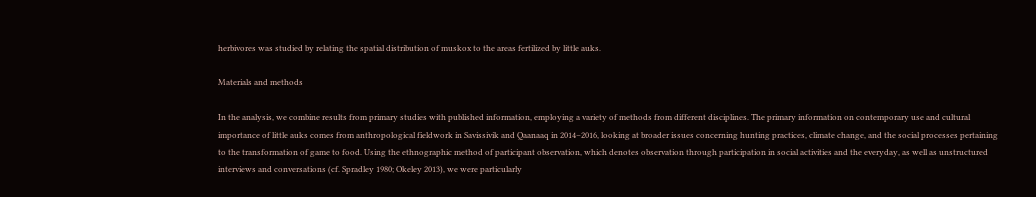herbivores was studied by relating the spatial distribution of muskox to the areas fertilized by little auks.

Materials and methods

In the analysis, we combine results from primary studies with published information, employing a variety of methods from different disciplines. The primary information on contemporary use and cultural importance of little auks comes from anthropological fieldwork in Savissivik and Qaanaaq in 2014–2016, looking at broader issues concerning hunting practices, climate change, and the social processes pertaining to the transformation of game to food. Using the ethnographic method of participant observation, which denotes observation through participation in social activities and the everyday, as well as unstructured interviews and conversations (cf. Spradley 1980; Okeley 2013), we were particularly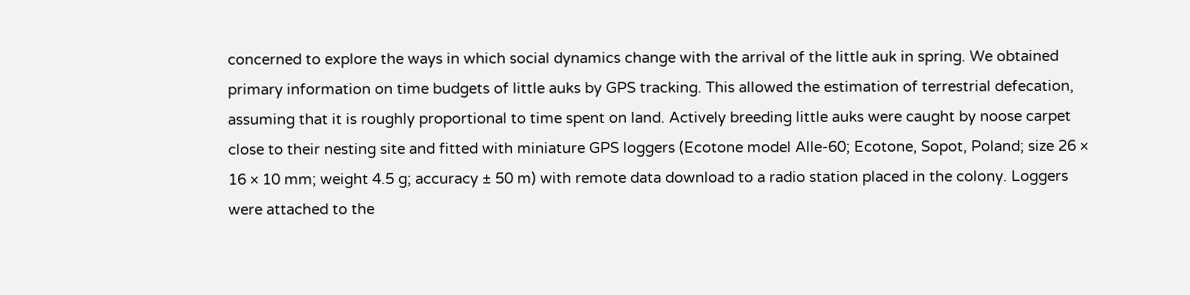concerned to explore the ways in which social dynamics change with the arrival of the little auk in spring. We obtained primary information on time budgets of little auks by GPS tracking. This allowed the estimation of terrestrial defecation, assuming that it is roughly proportional to time spent on land. Actively breeding little auks were caught by noose carpet close to their nesting site and fitted with miniature GPS loggers (Ecotone model Alle-60; Ecotone, Sopot, Poland; size 26 × 16 × 10 mm; weight 4.5 g; accuracy ± 50 m) with remote data download to a radio station placed in the colony. Loggers were attached to the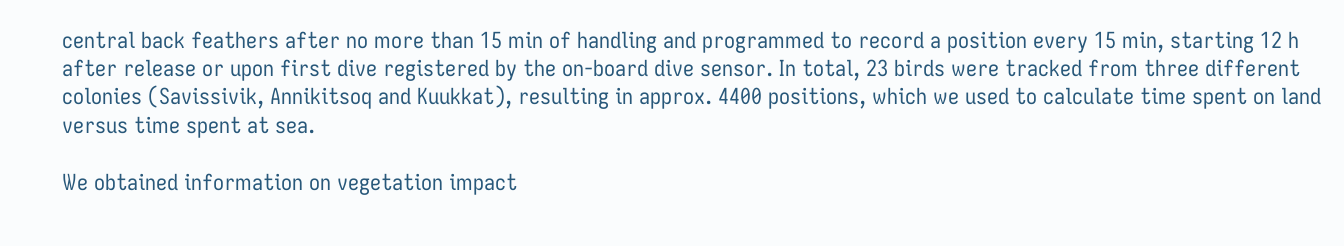central back feathers after no more than 15 min of handling and programmed to record a position every 15 min, starting 12 h after release or upon first dive registered by the on-board dive sensor. In total, 23 birds were tracked from three different colonies (Savissivik, Annikitsoq and Kuukkat), resulting in approx. 4400 positions, which we used to calculate time spent on land versus time spent at sea.

We obtained information on vegetation impact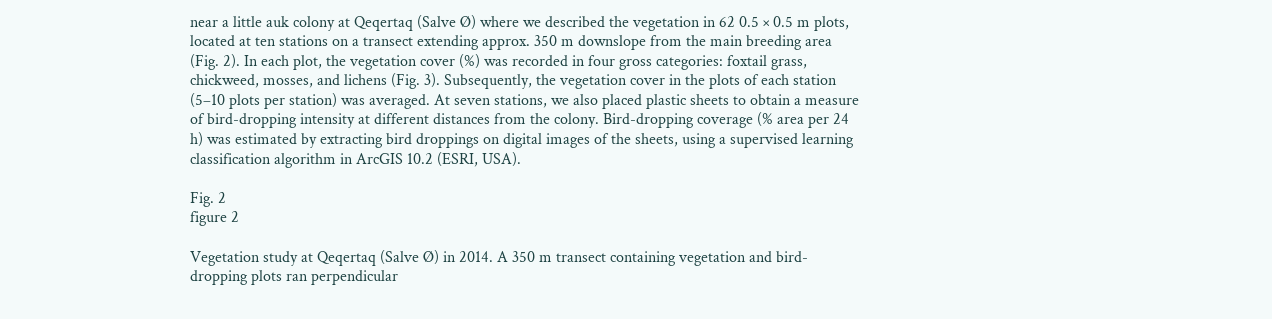near a little auk colony at Qeqertaq (Salve Ø) where we described the vegetation in 62 0.5 × 0.5 m plots, located at ten stations on a transect extending approx. 350 m downslope from the main breeding area (Fig. 2). In each plot, the vegetation cover (%) was recorded in four gross categories: foxtail grass, chickweed, mosses, and lichens (Fig. 3). Subsequently, the vegetation cover in the plots of each station (5–10 plots per station) was averaged. At seven stations, we also placed plastic sheets to obtain a measure of bird-dropping intensity at different distances from the colony. Bird-dropping coverage (% area per 24 h) was estimated by extracting bird droppings on digital images of the sheets, using a supervised learning classification algorithm in ArcGIS 10.2 (ESRI, USA).

Fig. 2
figure 2

Vegetation study at Qeqertaq (Salve Ø) in 2014. A 350 m transect containing vegetation and bird-dropping plots ran perpendicular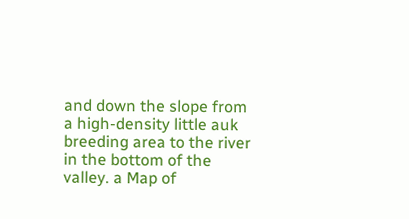and down the slope from a high-density little auk breeding area to the river in the bottom of the valley. a Map of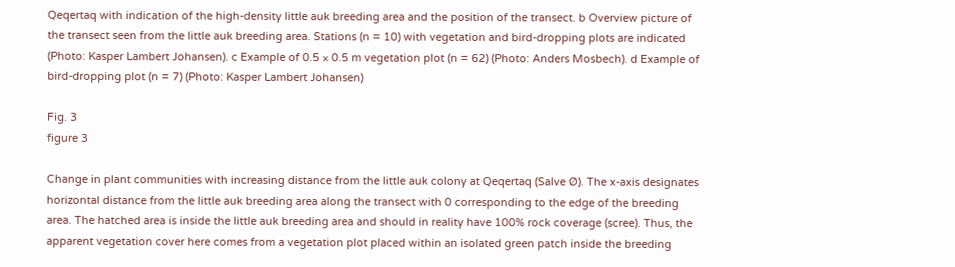Qeqertaq with indication of the high-density little auk breeding area and the position of the transect. b Overview picture of the transect seen from the little auk breeding area. Stations (n = 10) with vegetation and bird-dropping plots are indicated (Photo: Kasper Lambert Johansen). c Example of 0.5 × 0.5 m vegetation plot (n = 62) (Photo: Anders Mosbech). d Example of bird-dropping plot (n = 7) (Photo: Kasper Lambert Johansen)

Fig. 3
figure 3

Change in plant communities with increasing distance from the little auk colony at Qeqertaq (Salve Ø). The x-axis designates horizontal distance from the little auk breeding area along the transect with 0 corresponding to the edge of the breeding area. The hatched area is inside the little auk breeding area and should in reality have 100% rock coverage (scree). Thus, the apparent vegetation cover here comes from a vegetation plot placed within an isolated green patch inside the breeding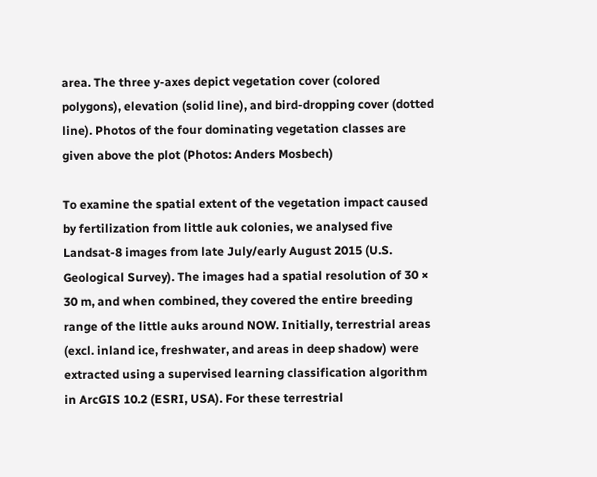area. The three y-axes depict vegetation cover (colored polygons), elevation (solid line), and bird-dropping cover (dotted line). Photos of the four dominating vegetation classes are given above the plot (Photos: Anders Mosbech)

To examine the spatial extent of the vegetation impact caused by fertilization from little auk colonies, we analysed five Landsat-8 images from late July/early August 2015 (U.S. Geological Survey). The images had a spatial resolution of 30 × 30 m, and when combined, they covered the entire breeding range of the little auks around NOW. Initially, terrestrial areas (excl. inland ice, freshwater, and areas in deep shadow) were extracted using a supervised learning classification algorithm in ArcGIS 10.2 (ESRI, USA). For these terrestrial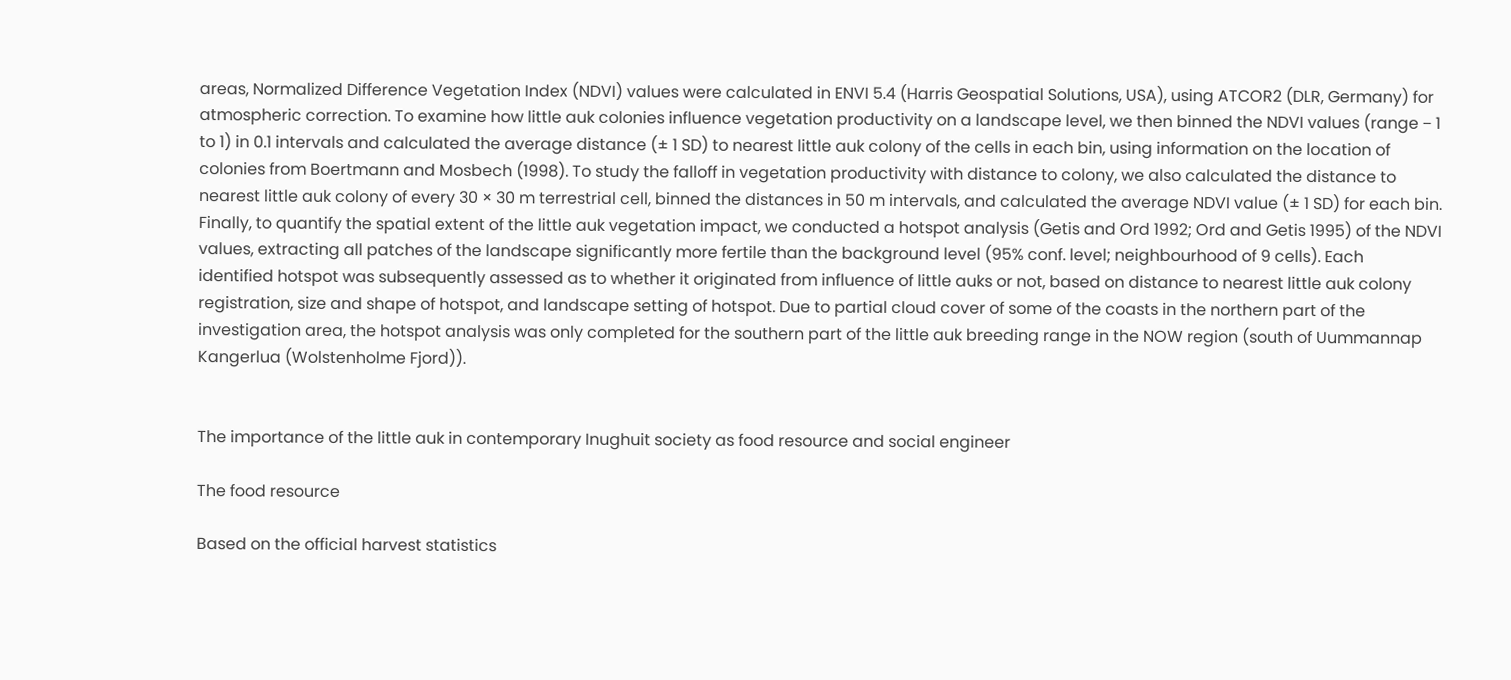areas, Normalized Difference Vegetation Index (NDVI) values were calculated in ENVI 5.4 (Harris Geospatial Solutions, USA), using ATCOR2 (DLR, Germany) for atmospheric correction. To examine how little auk colonies influence vegetation productivity on a landscape level, we then binned the NDVI values (range − 1 to 1) in 0.1 intervals and calculated the average distance (± 1 SD) to nearest little auk colony of the cells in each bin, using information on the location of colonies from Boertmann and Mosbech (1998). To study the falloff in vegetation productivity with distance to colony, we also calculated the distance to nearest little auk colony of every 30 × 30 m terrestrial cell, binned the distances in 50 m intervals, and calculated the average NDVI value (± 1 SD) for each bin. Finally, to quantify the spatial extent of the little auk vegetation impact, we conducted a hotspot analysis (Getis and Ord 1992; Ord and Getis 1995) of the NDVI values, extracting all patches of the landscape significantly more fertile than the background level (95% conf. level; neighbourhood of 9 cells). Each identified hotspot was subsequently assessed as to whether it originated from influence of little auks or not, based on distance to nearest little auk colony registration, size and shape of hotspot, and landscape setting of hotspot. Due to partial cloud cover of some of the coasts in the northern part of the investigation area, the hotspot analysis was only completed for the southern part of the little auk breeding range in the NOW region (south of Uummannap Kangerlua (Wolstenholme Fjord)).


The importance of the little auk in contemporary Inughuit society as food resource and social engineer

The food resource

Based on the official harvest statistics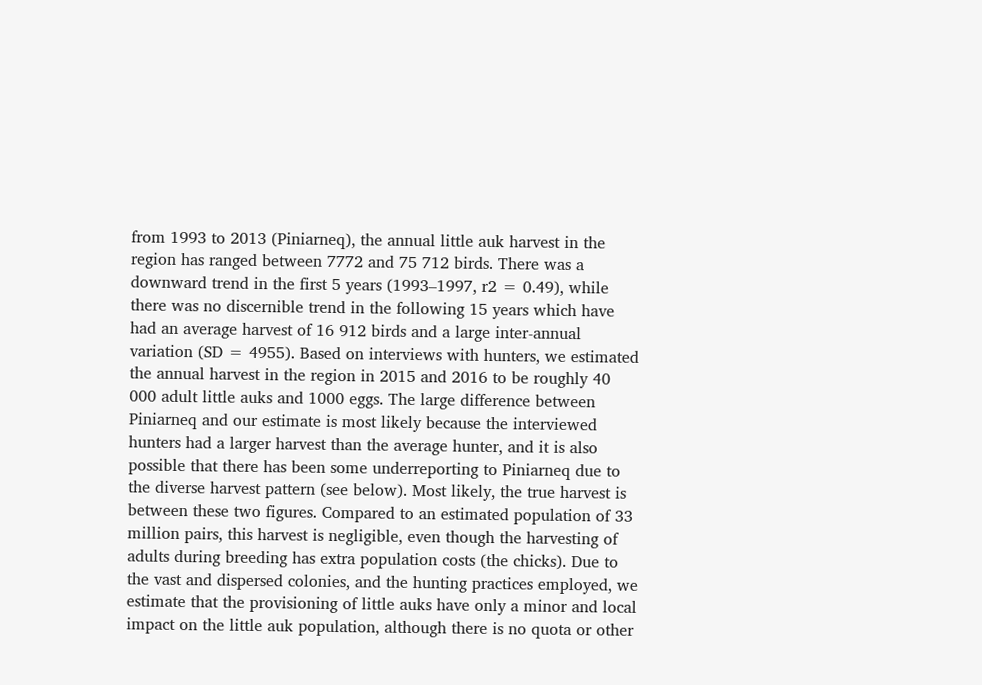from 1993 to 2013 (Piniarneq), the annual little auk harvest in the region has ranged between 7772 and 75 712 birds. There was a downward trend in the first 5 years (1993–1997, r2 = 0.49), while there was no discernible trend in the following 15 years which have had an average harvest of 16 912 birds and a large inter-annual variation (SD = 4955). Based on interviews with hunters, we estimated the annual harvest in the region in 2015 and 2016 to be roughly 40 000 adult little auks and 1000 eggs. The large difference between Piniarneq and our estimate is most likely because the interviewed hunters had a larger harvest than the average hunter, and it is also possible that there has been some underreporting to Piniarneq due to the diverse harvest pattern (see below). Most likely, the true harvest is between these two figures. Compared to an estimated population of 33 million pairs, this harvest is negligible, even though the harvesting of adults during breeding has extra population costs (the chicks). Due to the vast and dispersed colonies, and the hunting practices employed, we estimate that the provisioning of little auks have only a minor and local impact on the little auk population, although there is no quota or other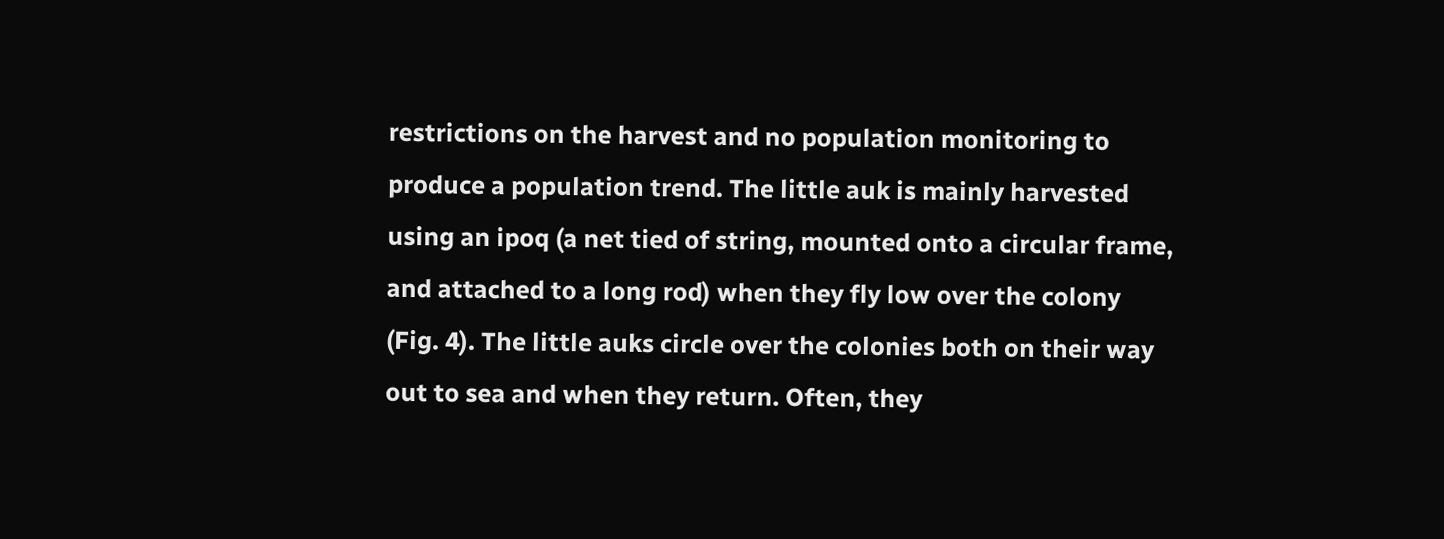restrictions on the harvest and no population monitoring to produce a population trend. The little auk is mainly harvested using an ipoq (a net tied of string, mounted onto a circular frame, and attached to a long rod) when they fly low over the colony (Fig. 4). The little auks circle over the colonies both on their way out to sea and when they return. Often, they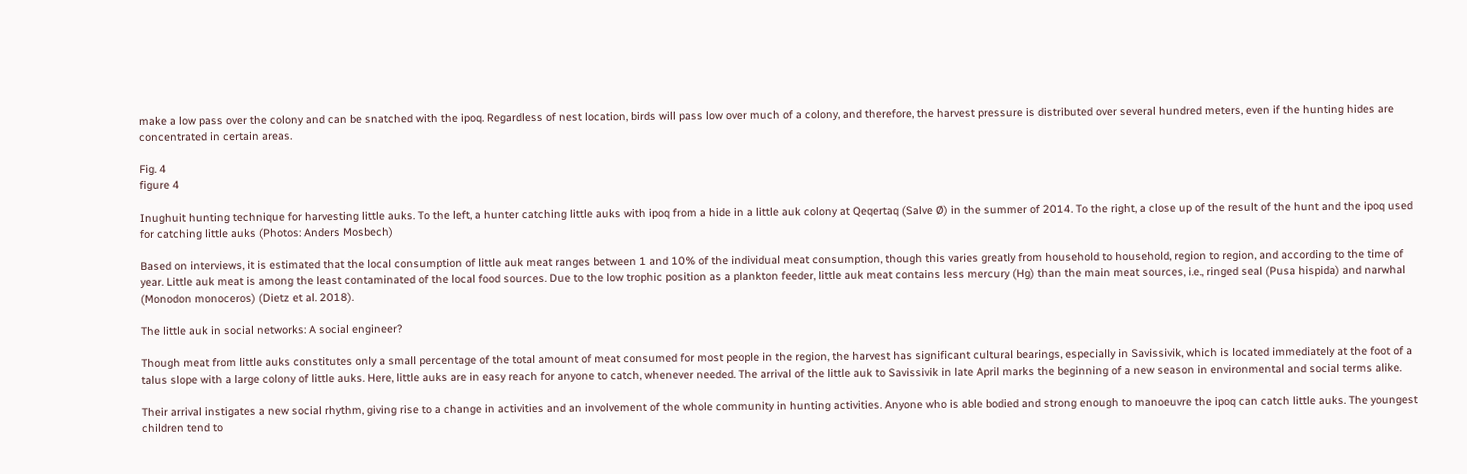make a low pass over the colony and can be snatched with the ipoq. Regardless of nest location, birds will pass low over much of a colony, and therefore, the harvest pressure is distributed over several hundred meters, even if the hunting hides are concentrated in certain areas.

Fig. 4
figure 4

Inughuit hunting technique for harvesting little auks. To the left, a hunter catching little auks with ipoq from a hide in a little auk colony at Qeqertaq (Salve Ø) in the summer of 2014. To the right, a close up of the result of the hunt and the ipoq used for catching little auks (Photos: Anders Mosbech)

Based on interviews, it is estimated that the local consumption of little auk meat ranges between 1 and 10% of the individual meat consumption, though this varies greatly from household to household, region to region, and according to the time of year. Little auk meat is among the least contaminated of the local food sources. Due to the low trophic position as a plankton feeder, little auk meat contains less mercury (Hg) than the main meat sources, i.e., ringed seal (Pusa hispida) and narwhal (Monodon monoceros) (Dietz et al. 2018).

The little auk in social networks: A social engineer?

Though meat from little auks constitutes only a small percentage of the total amount of meat consumed for most people in the region, the harvest has significant cultural bearings, especially in Savissivik, which is located immediately at the foot of a talus slope with a large colony of little auks. Here, little auks are in easy reach for anyone to catch, whenever needed. The arrival of the little auk to Savissivik in late April marks the beginning of a new season in environmental and social terms alike.

Their arrival instigates a new social rhythm, giving rise to a change in activities and an involvement of the whole community in hunting activities. Anyone who is able bodied and strong enough to manoeuvre the ipoq can catch little auks. The youngest children tend to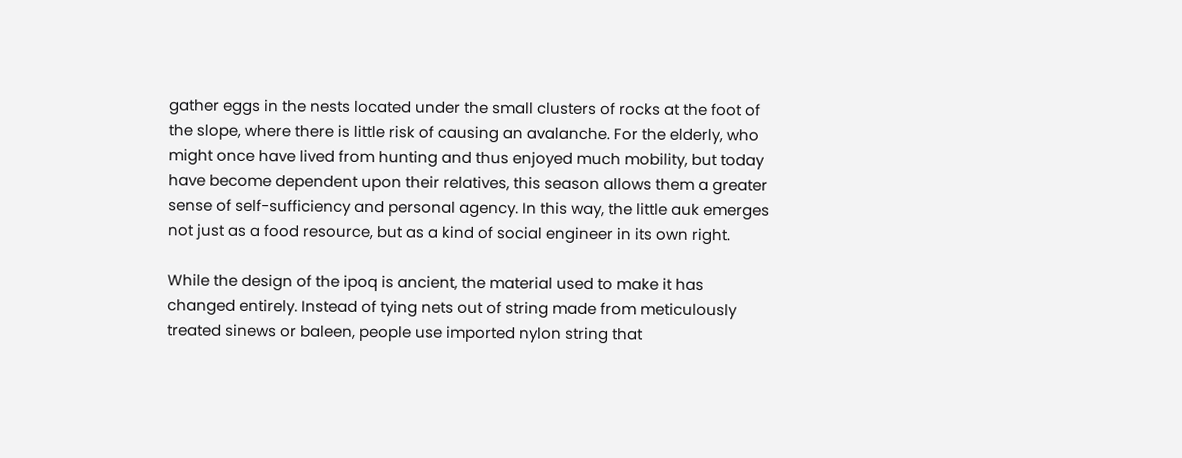gather eggs in the nests located under the small clusters of rocks at the foot of the slope, where there is little risk of causing an avalanche. For the elderly, who might once have lived from hunting and thus enjoyed much mobility, but today have become dependent upon their relatives, this season allows them a greater sense of self-sufficiency and personal agency. In this way, the little auk emerges not just as a food resource, but as a kind of social engineer in its own right.

While the design of the ipoq is ancient, the material used to make it has changed entirely. Instead of tying nets out of string made from meticulously treated sinews or baleen, people use imported nylon string that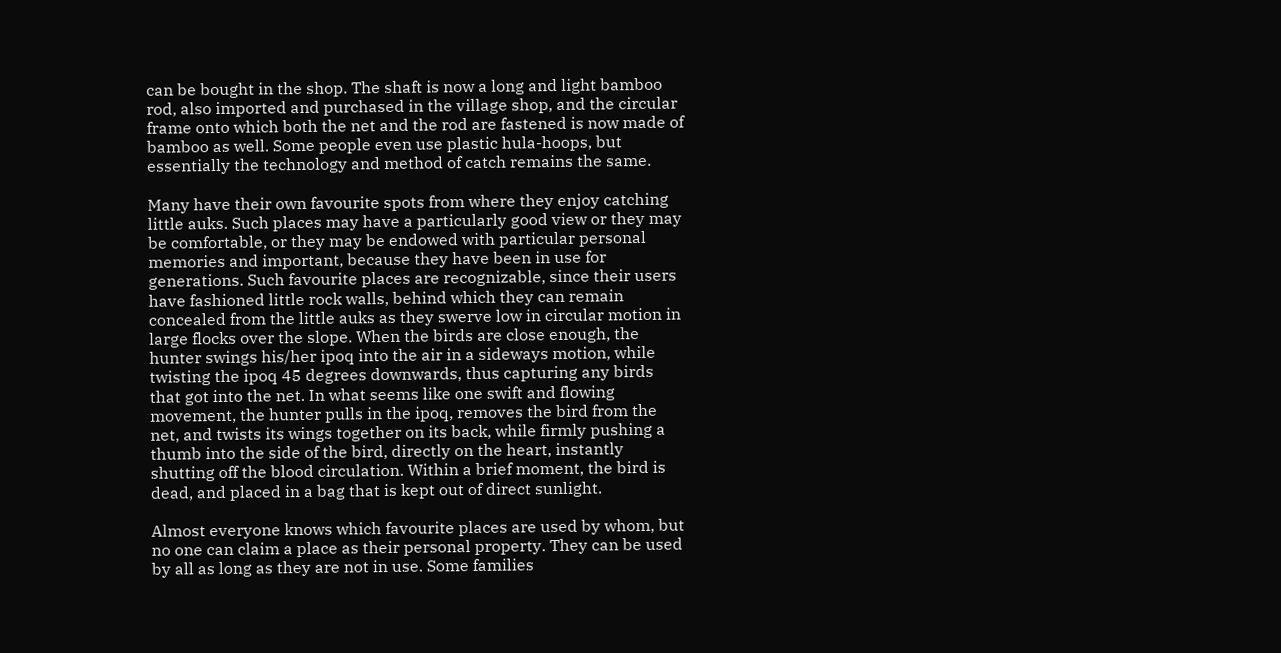can be bought in the shop. The shaft is now a long and light bamboo rod, also imported and purchased in the village shop, and the circular frame onto which both the net and the rod are fastened is now made of bamboo as well. Some people even use plastic hula-hoops, but essentially the technology and method of catch remains the same.

Many have their own favourite spots from where they enjoy catching little auks. Such places may have a particularly good view or they may be comfortable, or they may be endowed with particular personal memories and important, because they have been in use for generations. Such favourite places are recognizable, since their users have fashioned little rock walls, behind which they can remain concealed from the little auks as they swerve low in circular motion in large flocks over the slope. When the birds are close enough, the hunter swings his/her ipoq into the air in a sideways motion, while twisting the ipoq 45 degrees downwards, thus capturing any birds that got into the net. In what seems like one swift and flowing movement, the hunter pulls in the ipoq, removes the bird from the net, and twists its wings together on its back, while firmly pushing a thumb into the side of the bird, directly on the heart, instantly shutting off the blood circulation. Within a brief moment, the bird is dead, and placed in a bag that is kept out of direct sunlight.

Almost everyone knows which favourite places are used by whom, but no one can claim a place as their personal property. They can be used by all as long as they are not in use. Some families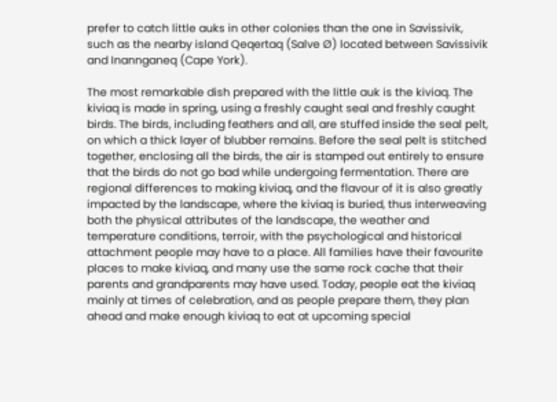prefer to catch little auks in other colonies than the one in Savissivik, such as the nearby island Qeqertaq (Salve Ø) located between Savissivik and Inannganeq (Cape York).

The most remarkable dish prepared with the little auk is the kiviaq. The kiviaq is made in spring, using a freshly caught seal and freshly caught birds. The birds, including feathers and all, are stuffed inside the seal pelt, on which a thick layer of blubber remains. Before the seal pelt is stitched together, enclosing all the birds, the air is stamped out entirely to ensure that the birds do not go bad while undergoing fermentation. There are regional differences to making kiviaq, and the flavour of it is also greatly impacted by the landscape, where the kiviaq is buried, thus interweaving both the physical attributes of the landscape, the weather and temperature conditions, terroir, with the psychological and historical attachment people may have to a place. All families have their favourite places to make kiviaq, and many use the same rock cache that their parents and grandparents may have used. Today, people eat the kiviaq mainly at times of celebration, and as people prepare them, they plan ahead and make enough kiviaq to eat at upcoming special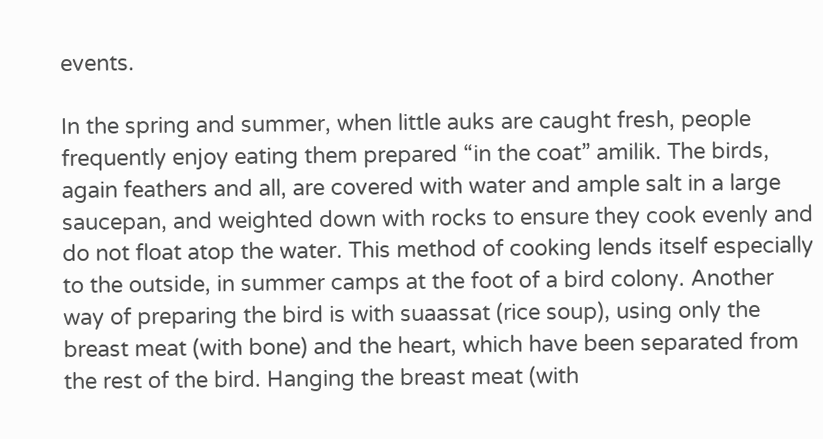events.

In the spring and summer, when little auks are caught fresh, people frequently enjoy eating them prepared “in the coat” amilik. The birds, again feathers and all, are covered with water and ample salt in a large saucepan, and weighted down with rocks to ensure they cook evenly and do not float atop the water. This method of cooking lends itself especially to the outside, in summer camps at the foot of a bird colony. Another way of preparing the bird is with suaassat (rice soup), using only the breast meat (with bone) and the heart, which have been separated from the rest of the bird. Hanging the breast meat (with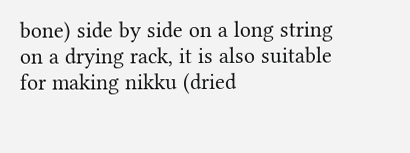bone) side by side on a long string on a drying rack, it is also suitable for making nikku (dried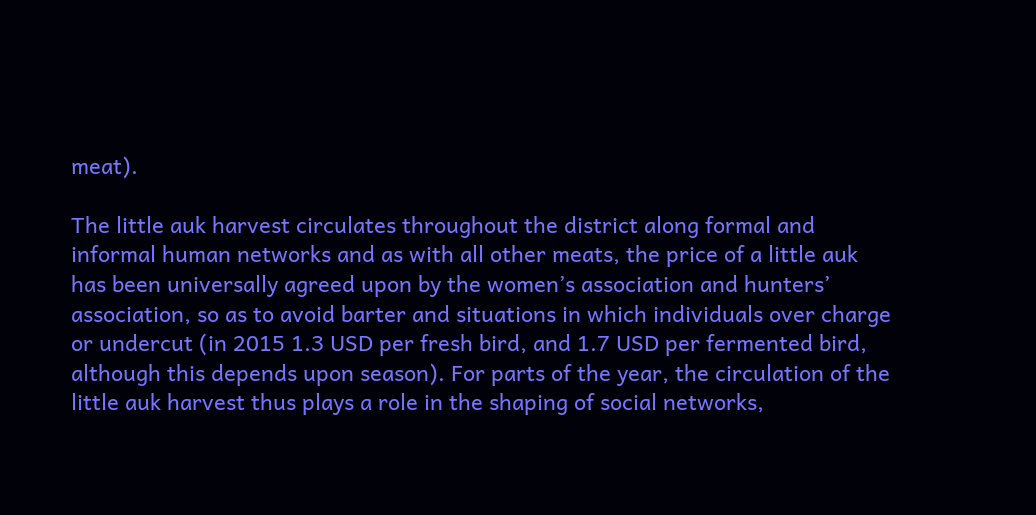meat).

The little auk harvest circulates throughout the district along formal and informal human networks and as with all other meats, the price of a little auk has been universally agreed upon by the women’s association and hunters’ association, so as to avoid barter and situations in which individuals over charge or undercut (in 2015 1.3 USD per fresh bird, and 1.7 USD per fermented bird, although this depends upon season). For parts of the year, the circulation of the little auk harvest thus plays a role in the shaping of social networks,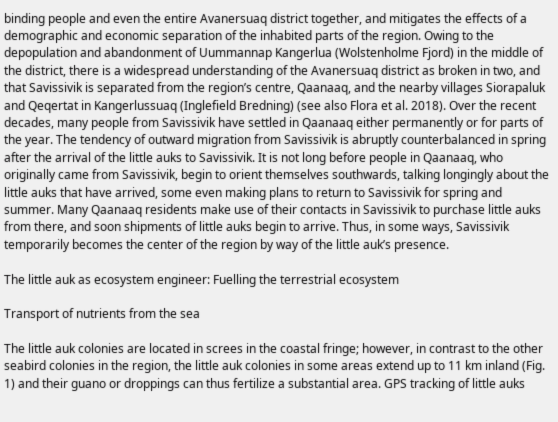binding people and even the entire Avanersuaq district together, and mitigates the effects of a demographic and economic separation of the inhabited parts of the region. Owing to the depopulation and abandonment of Uummannap Kangerlua (Wolstenholme Fjord) in the middle of the district, there is a widespread understanding of the Avanersuaq district as broken in two, and that Savissivik is separated from the region’s centre, Qaanaaq, and the nearby villages Siorapaluk and Qeqertat in Kangerlussuaq (Inglefield Bredning) (see also Flora et al. 2018). Over the recent decades, many people from Savissivik have settled in Qaanaaq either permanently or for parts of the year. The tendency of outward migration from Savissivik is abruptly counterbalanced in spring after the arrival of the little auks to Savissivik. It is not long before people in Qaanaaq, who originally came from Savissivik, begin to orient themselves southwards, talking longingly about the little auks that have arrived, some even making plans to return to Savissivik for spring and summer. Many Qaanaaq residents make use of their contacts in Savissivik to purchase little auks from there, and soon shipments of little auks begin to arrive. Thus, in some ways, Savissivik temporarily becomes the center of the region by way of the little auk’s presence.

The little auk as ecosystem engineer: Fuelling the terrestrial ecosystem

Transport of nutrients from the sea

The little auk colonies are located in screes in the coastal fringe; however, in contrast to the other seabird colonies in the region, the little auk colonies in some areas extend up to 11 km inland (Fig. 1) and their guano or droppings can thus fertilize a substantial area. GPS tracking of little auks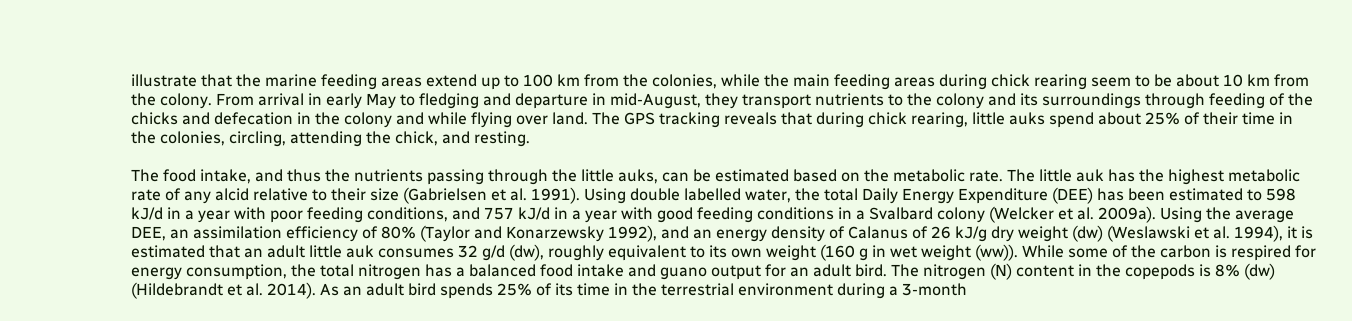illustrate that the marine feeding areas extend up to 100 km from the colonies, while the main feeding areas during chick rearing seem to be about 10 km from the colony. From arrival in early May to fledging and departure in mid-August, they transport nutrients to the colony and its surroundings through feeding of the chicks and defecation in the colony and while flying over land. The GPS tracking reveals that during chick rearing, little auks spend about 25% of their time in the colonies, circling, attending the chick, and resting.

The food intake, and thus the nutrients passing through the little auks, can be estimated based on the metabolic rate. The little auk has the highest metabolic rate of any alcid relative to their size (Gabrielsen et al. 1991). Using double labelled water, the total Daily Energy Expenditure (DEE) has been estimated to 598 kJ/d in a year with poor feeding conditions, and 757 kJ/d in a year with good feeding conditions in a Svalbard colony (Welcker et al. 2009a). Using the average DEE, an assimilation efficiency of 80% (Taylor and Konarzewsky 1992), and an energy density of Calanus of 26 kJ/g dry weight (dw) (Weslawski et al. 1994), it is estimated that an adult little auk consumes 32 g/d (dw), roughly equivalent to its own weight (160 g in wet weight (ww)). While some of the carbon is respired for energy consumption, the total nitrogen has a balanced food intake and guano output for an adult bird. The nitrogen (N) content in the copepods is 8% (dw) (Hildebrandt et al. 2014). As an adult bird spends 25% of its time in the terrestrial environment during a 3-month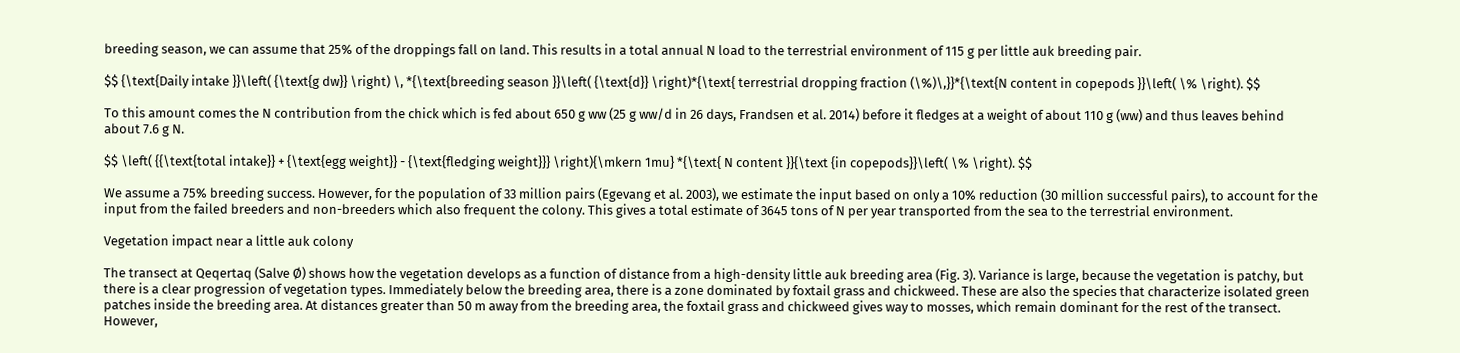breeding season, we can assume that 25% of the droppings fall on land. This results in a total annual N load to the terrestrial environment of 115 g per little auk breeding pair.

$$ {\text{Daily intake }}\left( {\text{g dw}} \right) \, *{\text{breeding season }}\left( {\text{d}} \right)*{\text{ terrestrial dropping fraction (\%)\,}}*{\text{N content in copepods }}\left( \% \right). $$

To this amount comes the N contribution from the chick which is fed about 650 g ww (25 g ww/d in 26 days, Frandsen et al. 2014) before it fledges at a weight of about 110 g (ww) and thus leaves behind about 7.6 g N.

$$ \left( {{\text{total intake}} + {\text{egg weight}} - {\text{fledging weight}}} \right){\mkern 1mu} *{\text{ N content }}{\text {in copepods}}\left( \% \right). $$

We assume a 75% breeding success. However, for the population of 33 million pairs (Egevang et al. 2003), we estimate the input based on only a 10% reduction (30 million successful pairs), to account for the input from the failed breeders and non-breeders which also frequent the colony. This gives a total estimate of 3645 tons of N per year transported from the sea to the terrestrial environment.

Vegetation impact near a little auk colony

The transect at Qeqertaq (Salve Ø) shows how the vegetation develops as a function of distance from a high-density little auk breeding area (Fig. 3). Variance is large, because the vegetation is patchy, but there is a clear progression of vegetation types. Immediately below the breeding area, there is a zone dominated by foxtail grass and chickweed. These are also the species that characterize isolated green patches inside the breeding area. At distances greater than 50 m away from the breeding area, the foxtail grass and chickweed gives way to mosses, which remain dominant for the rest of the transect. However,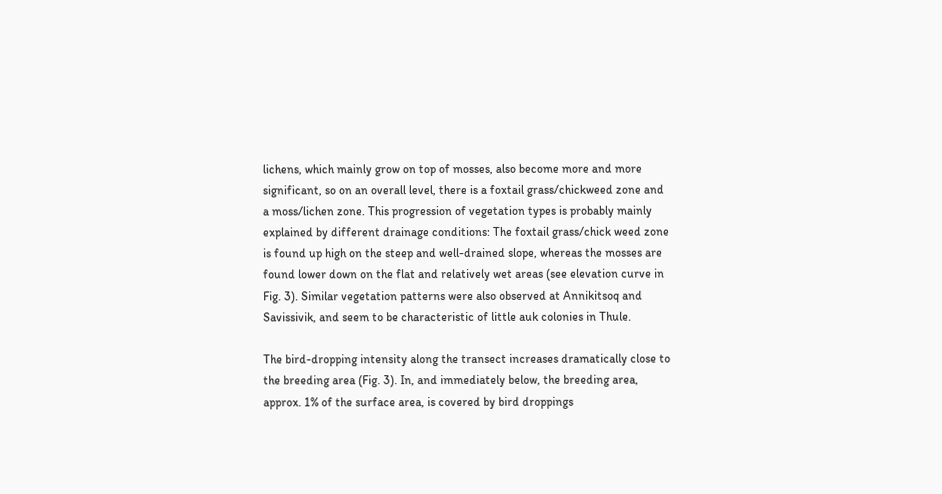lichens, which mainly grow on top of mosses, also become more and more significant, so on an overall level, there is a foxtail grass/chickweed zone and a moss/lichen zone. This progression of vegetation types is probably mainly explained by different drainage conditions: The foxtail grass/chick weed zone is found up high on the steep and well-drained slope, whereas the mosses are found lower down on the flat and relatively wet areas (see elevation curve in Fig. 3). Similar vegetation patterns were also observed at Annikitsoq and Savissivik, and seem to be characteristic of little auk colonies in Thule.

The bird-dropping intensity along the transect increases dramatically close to the breeding area (Fig. 3). In, and immediately below, the breeding area, approx. 1% of the surface area, is covered by bird droppings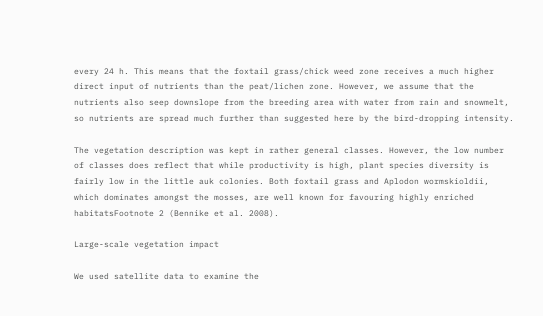every 24 h. This means that the foxtail grass/chick weed zone receives a much higher direct input of nutrients than the peat/lichen zone. However, we assume that the nutrients also seep downslope from the breeding area with water from rain and snowmelt, so nutrients are spread much further than suggested here by the bird-dropping intensity.

The vegetation description was kept in rather general classes. However, the low number of classes does reflect that while productivity is high, plant species diversity is fairly low in the little auk colonies. Both foxtail grass and Aplodon wormskioldii, which dominates amongst the mosses, are well known for favouring highly enriched habitatsFootnote 2 (Bennike et al. 2008).

Large-scale vegetation impact

We used satellite data to examine the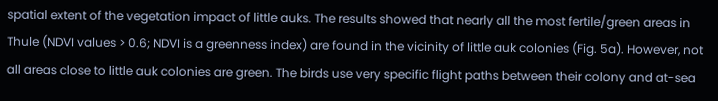spatial extent of the vegetation impact of little auks. The results showed that nearly all the most fertile/green areas in Thule (NDVI values > 0.6; NDVI is a greenness index) are found in the vicinity of little auk colonies (Fig. 5a). However, not all areas close to little auk colonies are green. The birds use very specific flight paths between their colony and at-sea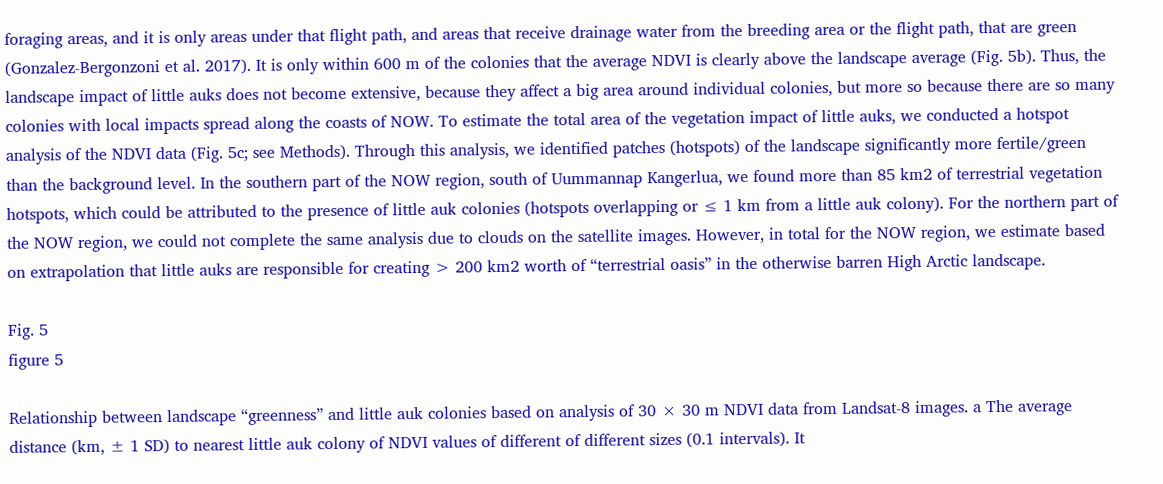foraging areas, and it is only areas under that flight path, and areas that receive drainage water from the breeding area or the flight path, that are green (Gonzalez-Bergonzoni et al. 2017). It is only within 600 m of the colonies that the average NDVI is clearly above the landscape average (Fig. 5b). Thus, the landscape impact of little auks does not become extensive, because they affect a big area around individual colonies, but more so because there are so many colonies with local impacts spread along the coasts of NOW. To estimate the total area of the vegetation impact of little auks, we conducted a hotspot analysis of the NDVI data (Fig. 5c; see Methods). Through this analysis, we identified patches (hotspots) of the landscape significantly more fertile/green than the background level. In the southern part of the NOW region, south of Uummannap Kangerlua, we found more than 85 km2 of terrestrial vegetation hotspots, which could be attributed to the presence of little auk colonies (hotspots overlapping or ≤ 1 km from a little auk colony). For the northern part of the NOW region, we could not complete the same analysis due to clouds on the satellite images. However, in total for the NOW region, we estimate based on extrapolation that little auks are responsible for creating > 200 km2 worth of “terrestrial oasis” in the otherwise barren High Arctic landscape.

Fig. 5
figure 5

Relationship between landscape “greenness” and little auk colonies based on analysis of 30 × 30 m NDVI data from Landsat-8 images. a The average distance (km, ± 1 SD) to nearest little auk colony of NDVI values of different of different sizes (0.1 intervals). It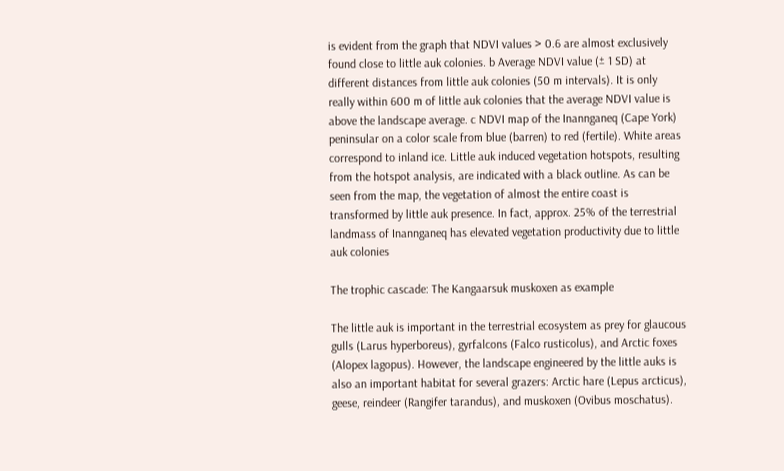is evident from the graph that NDVI values > 0.6 are almost exclusively found close to little auk colonies. b Average NDVI value (± 1 SD) at different distances from little auk colonies (50 m intervals). It is only really within 600 m of little auk colonies that the average NDVI value is above the landscape average. c NDVI map of the Inannganeq (Cape York) peninsular on a color scale from blue (barren) to red (fertile). White areas correspond to inland ice. Little auk induced vegetation hotspots, resulting from the hotspot analysis, are indicated with a black outline. As can be seen from the map, the vegetation of almost the entire coast is transformed by little auk presence. In fact, approx. 25% of the terrestrial landmass of Inannganeq has elevated vegetation productivity due to little auk colonies

The trophic cascade: The Kangaarsuk muskoxen as example

The little auk is important in the terrestrial ecosystem as prey for glaucous gulls (Larus hyperboreus), gyrfalcons (Falco rusticolus), and Arctic foxes (Alopex lagopus). However, the landscape engineered by the little auks is also an important habitat for several grazers: Arctic hare (Lepus arcticus), geese, reindeer (Rangifer tarandus), and muskoxen (Ovibus moschatus).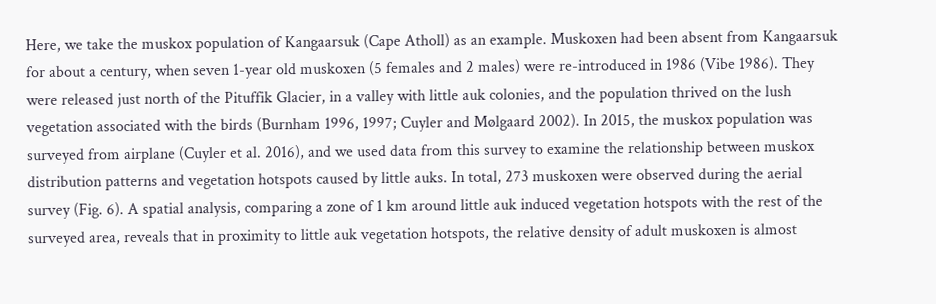Here, we take the muskox population of Kangaarsuk (Cape Atholl) as an example. Muskoxen had been absent from Kangaarsuk for about a century, when seven 1-year old muskoxen (5 females and 2 males) were re-introduced in 1986 (Vibe 1986). They were released just north of the Pituffik Glacier, in a valley with little auk colonies, and the population thrived on the lush vegetation associated with the birds (Burnham 1996, 1997; Cuyler and Mølgaard 2002). In 2015, the muskox population was surveyed from airplane (Cuyler et al. 2016), and we used data from this survey to examine the relationship between muskox distribution patterns and vegetation hotspots caused by little auks. In total, 273 muskoxen were observed during the aerial survey (Fig. 6). A spatial analysis, comparing a zone of 1 km around little auk induced vegetation hotspots with the rest of the surveyed area, reveals that in proximity to little auk vegetation hotspots, the relative density of adult muskoxen is almost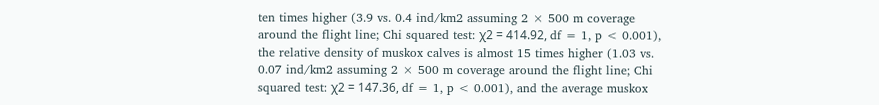ten times higher (3.9 vs. 0.4 ind/km2 assuming 2 × 500 m coverage around the flight line; Chi squared test: χ2 = 414.92, df = 1, p < 0.001), the relative density of muskox calves is almost 15 times higher (1.03 vs. 0.07 ind/km2 assuming 2 × 500 m coverage around the flight line; Chi squared test: χ2 = 147.36, df = 1, p < 0.001), and the average muskox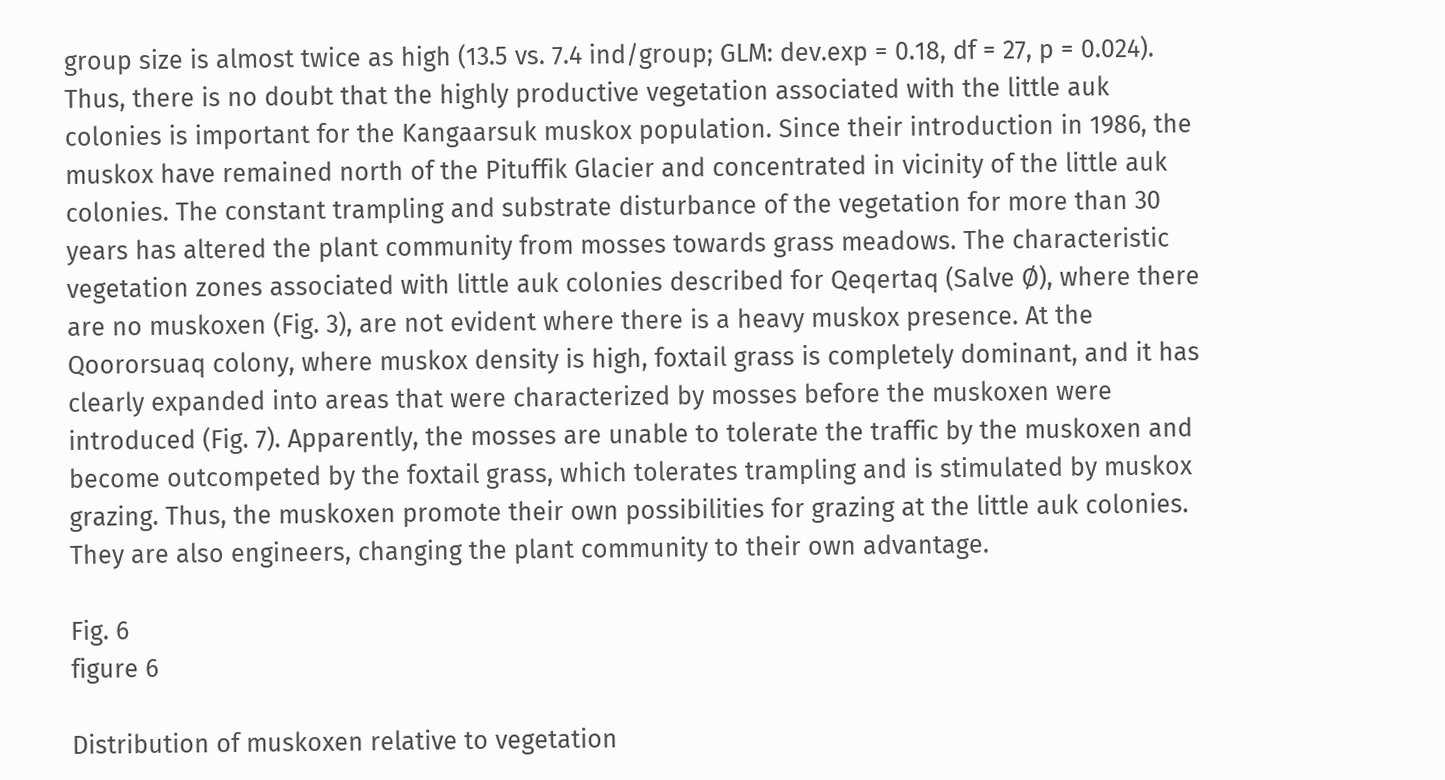group size is almost twice as high (13.5 vs. 7.4 ind/group; GLM: dev.exp = 0.18, df = 27, p = 0.024). Thus, there is no doubt that the highly productive vegetation associated with the little auk colonies is important for the Kangaarsuk muskox population. Since their introduction in 1986, the muskox have remained north of the Pituffik Glacier and concentrated in vicinity of the little auk colonies. The constant trampling and substrate disturbance of the vegetation for more than 30 years has altered the plant community from mosses towards grass meadows. The characteristic vegetation zones associated with little auk colonies described for Qeqertaq (Salve Ø), where there are no muskoxen (Fig. 3), are not evident where there is a heavy muskox presence. At the Qoororsuaq colony, where muskox density is high, foxtail grass is completely dominant, and it has clearly expanded into areas that were characterized by mosses before the muskoxen were introduced (Fig. 7). Apparently, the mosses are unable to tolerate the traffic by the muskoxen and become outcompeted by the foxtail grass, which tolerates trampling and is stimulated by muskox grazing. Thus, the muskoxen promote their own possibilities for grazing at the little auk colonies. They are also engineers, changing the plant community to their own advantage.

Fig. 6
figure 6

Distribution of muskoxen relative to vegetation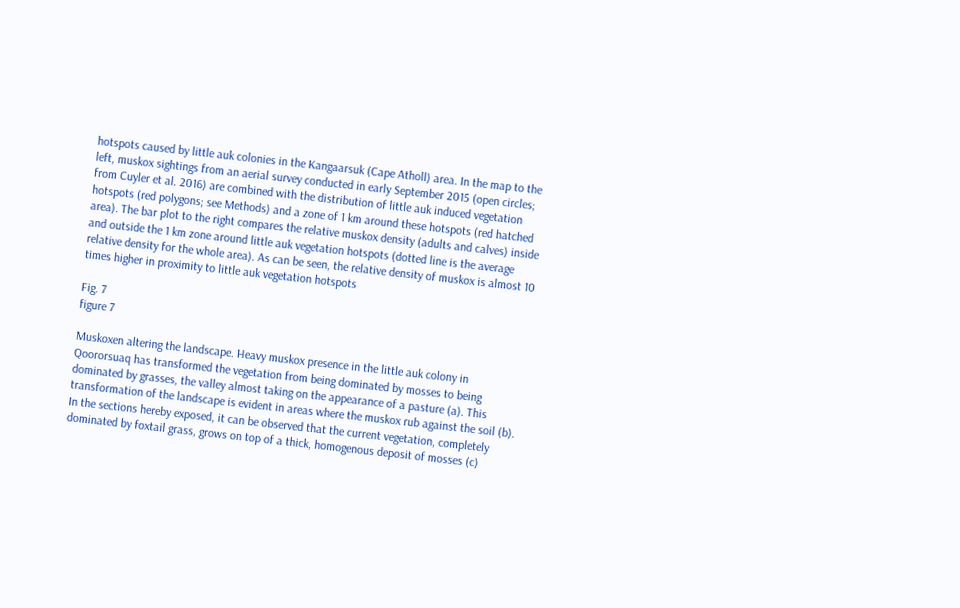hotspots caused by little auk colonies in the Kangaarsuk (Cape Atholl) area. In the map to the left, muskox sightings from an aerial survey conducted in early September 2015 (open circles; from Cuyler et al. 2016) are combined with the distribution of little auk induced vegetation hotspots (red polygons; see Methods) and a zone of 1 km around these hotspots (red hatched area). The bar plot to the right compares the relative muskox density (adults and calves) inside and outside the 1 km zone around little auk vegetation hotspots (dotted line is the average relative density for the whole area). As can be seen, the relative density of muskox is almost 10 times higher in proximity to little auk vegetation hotspots

Fig. 7
figure 7

Muskoxen altering the landscape. Heavy muskox presence in the little auk colony in Qoororsuaq has transformed the vegetation from being dominated by mosses to being dominated by grasses, the valley almost taking on the appearance of a pasture (a). This transformation of the landscape is evident in areas where the muskox rub against the soil (b). In the sections hereby exposed, it can be observed that the current vegetation, completely dominated by foxtail grass, grows on top of a thick, homogenous deposit of mosses (c)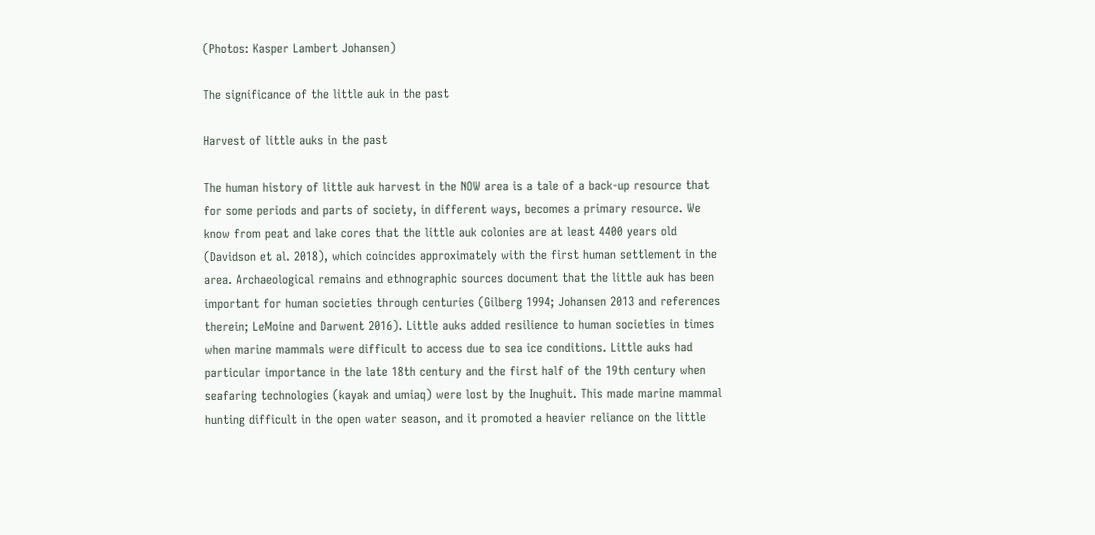(Photos: Kasper Lambert Johansen)

The significance of the little auk in the past

Harvest of little auks in the past

The human history of little auk harvest in the NOW area is a tale of a back-up resource that for some periods and parts of society, in different ways, becomes a primary resource. We know from peat and lake cores that the little auk colonies are at least 4400 years old (Davidson et al. 2018), which coincides approximately with the first human settlement in the area. Archaeological remains and ethnographic sources document that the little auk has been important for human societies through centuries (Gilberg 1994; Johansen 2013 and references therein; LeMoine and Darwent 2016). Little auks added resilience to human societies in times when marine mammals were difficult to access due to sea ice conditions. Little auks had particular importance in the late 18th century and the first half of the 19th century when seafaring technologies (kayak and umiaq) were lost by the Inughuit. This made marine mammal hunting difficult in the open water season, and it promoted a heavier reliance on the little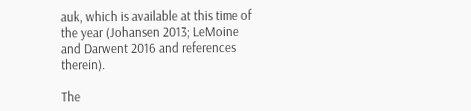auk, which is available at this time of the year (Johansen 2013; LeMoine and Darwent 2016 and references therein).

The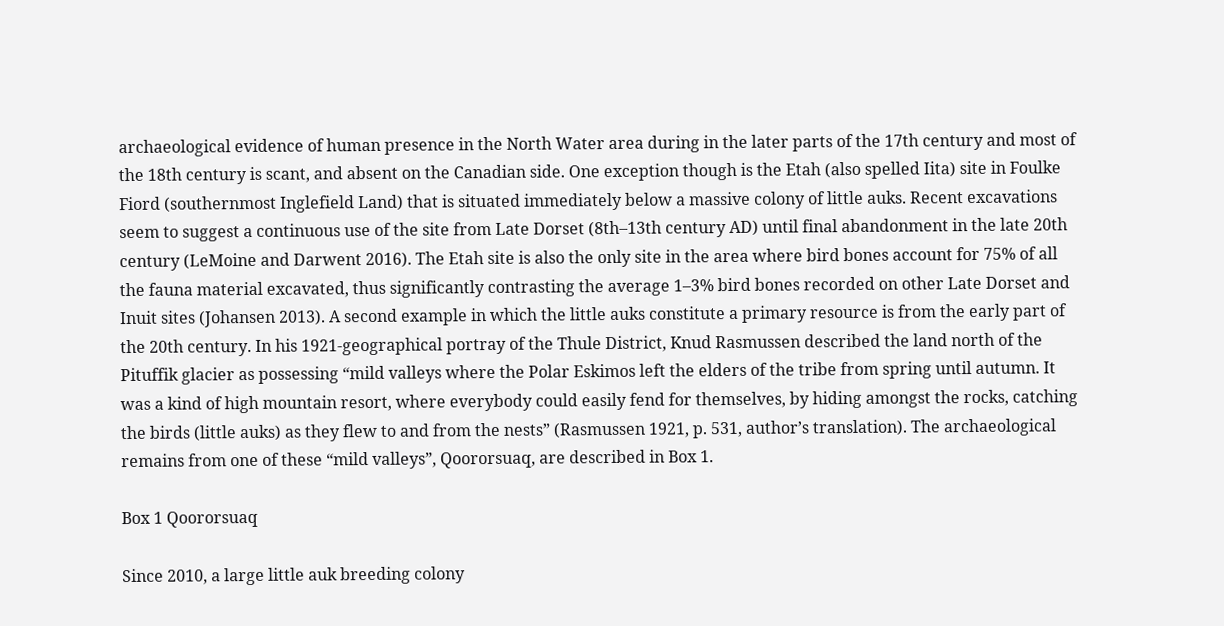archaeological evidence of human presence in the North Water area during in the later parts of the 17th century and most of the 18th century is scant, and absent on the Canadian side. One exception though is the Etah (also spelled Iita) site in Foulke Fiord (southernmost Inglefield Land) that is situated immediately below a massive colony of little auks. Recent excavations seem to suggest a continuous use of the site from Late Dorset (8th–13th century AD) until final abandonment in the late 20th century (LeMoine and Darwent 2016). The Etah site is also the only site in the area where bird bones account for 75% of all the fauna material excavated, thus significantly contrasting the average 1–3% bird bones recorded on other Late Dorset and Inuit sites (Johansen 2013). A second example in which the little auks constitute a primary resource is from the early part of the 20th century. In his 1921-geographical portray of the Thule District, Knud Rasmussen described the land north of the Pituffik glacier as possessing “mild valleys where the Polar Eskimos left the elders of the tribe from spring until autumn. It was a kind of high mountain resort, where everybody could easily fend for themselves, by hiding amongst the rocks, catching the birds (little auks) as they flew to and from the nests” (Rasmussen 1921, p. 531, author’s translation). The archaeological remains from one of these “mild valleys”, Qoororsuaq, are described in Box 1.

Box 1 Qoororsuaq

Since 2010, a large little auk breeding colony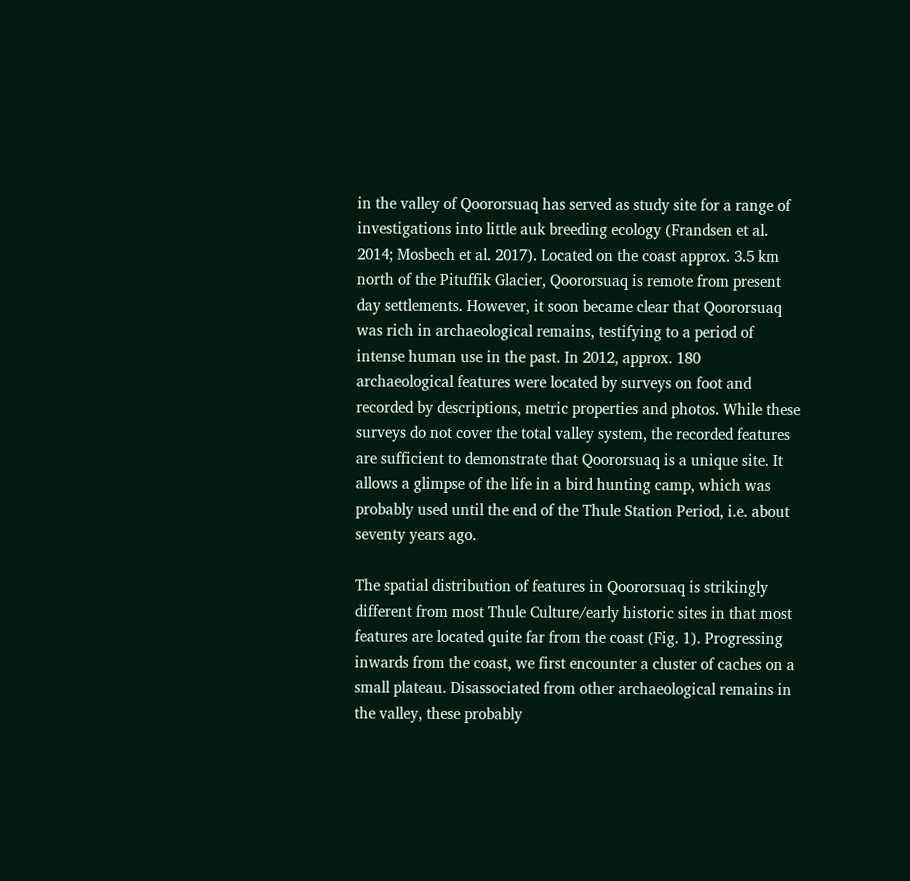in the valley of Qoororsuaq has served as study site for a range of investigations into little auk breeding ecology (Frandsen et al. 2014; Mosbech et al. 2017). Located on the coast approx. 3.5 km north of the Pituffik Glacier, Qoororsuaq is remote from present day settlements. However, it soon became clear that Qoororsuaq was rich in archaeological remains, testifying to a period of intense human use in the past. In 2012, approx. 180 archaeological features were located by surveys on foot and recorded by descriptions, metric properties and photos. While these surveys do not cover the total valley system, the recorded features are sufficient to demonstrate that Qoororsuaq is a unique site. It allows a glimpse of the life in a bird hunting camp, which was probably used until the end of the Thule Station Period, i.e. about seventy years ago.

The spatial distribution of features in Qoororsuaq is strikingly different from most Thule Culture/early historic sites in that most features are located quite far from the coast (Fig. 1). Progressing inwards from the coast, we first encounter a cluster of caches on a small plateau. Disassociated from other archaeological remains in the valley, these probably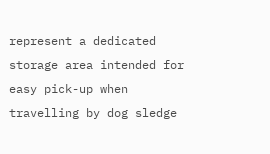represent a dedicated storage area intended for easy pick-up when travelling by dog sledge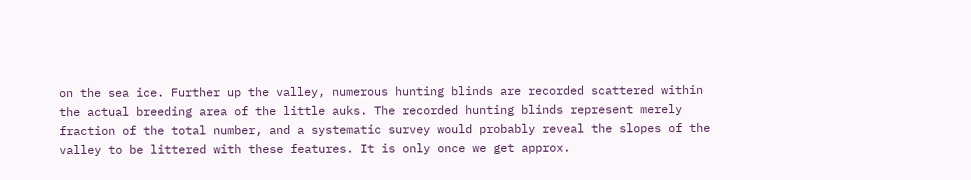on the sea ice. Further up the valley, numerous hunting blinds are recorded scattered within the actual breeding area of the little auks. The recorded hunting blinds represent merely fraction of the total number, and a systematic survey would probably reveal the slopes of the valley to be littered with these features. It is only once we get approx.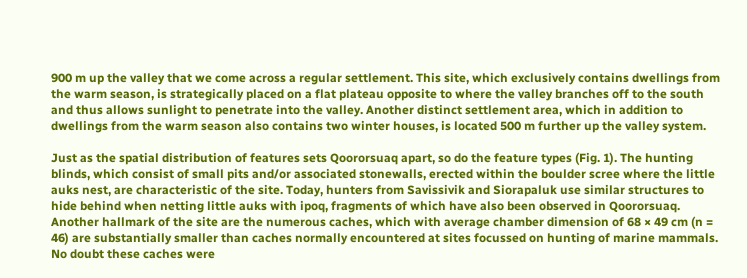900 m up the valley that we come across a regular settlement. This site, which exclusively contains dwellings from the warm season, is strategically placed on a flat plateau opposite to where the valley branches off to the south and thus allows sunlight to penetrate into the valley. Another distinct settlement area, which in addition to dwellings from the warm season also contains two winter houses, is located 500 m further up the valley system.

Just as the spatial distribution of features sets Qoororsuaq apart, so do the feature types (Fig. 1). The hunting blinds, which consist of small pits and/or associated stonewalls, erected within the boulder scree where the little auks nest, are characteristic of the site. Today, hunters from Savissivik and Siorapaluk use similar structures to hide behind when netting little auks with ipoq, fragments of which have also been observed in Qoororsuaq. Another hallmark of the site are the numerous caches, which with average chamber dimension of 68 × 49 cm (n = 46) are substantially smaller than caches normally encountered at sites focussed on hunting of marine mammals. No doubt these caches were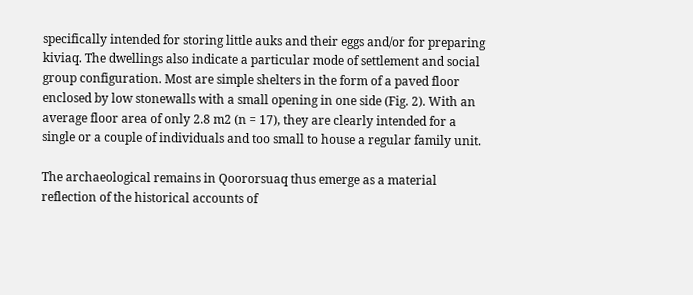specifically intended for storing little auks and their eggs and/or for preparing kiviaq. The dwellings also indicate a particular mode of settlement and social group configuration. Most are simple shelters in the form of a paved floor enclosed by low stonewalls with a small opening in one side (Fig. 2). With an average floor area of only 2.8 m2 (n = 17), they are clearly intended for a single or a couple of individuals and too small to house a regular family unit.

The archaeological remains in Qoororsuaq thus emerge as a material reflection of the historical accounts of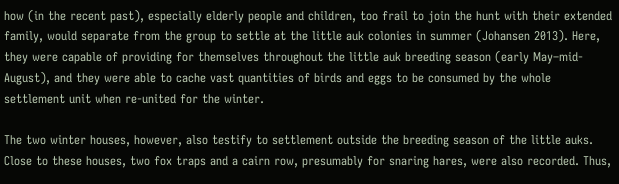how (in the recent past), especially elderly people and children, too frail to join the hunt with their extended family, would separate from the group to settle at the little auk colonies in summer (Johansen 2013). Here, they were capable of providing for themselves throughout the little auk breeding season (early May–mid-August), and they were able to cache vast quantities of birds and eggs to be consumed by the whole settlement unit when re-united for the winter.

The two winter houses, however, also testify to settlement outside the breeding season of the little auks. Close to these houses, two fox traps and a cairn row, presumably for snaring hares, were also recorded. Thus,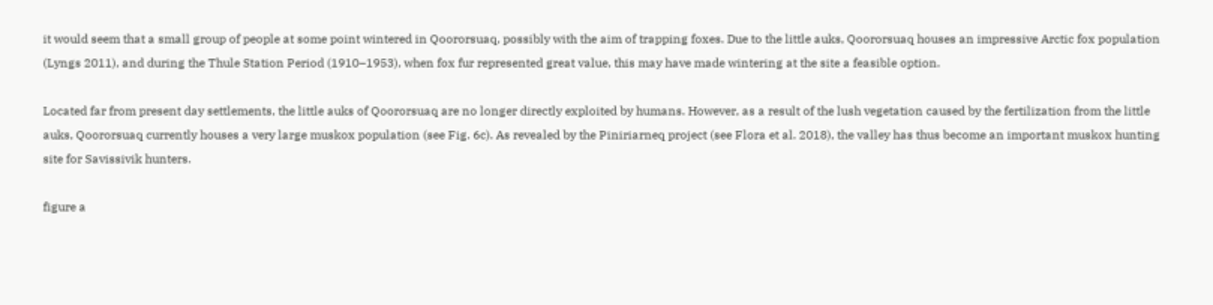it would seem that a small group of people at some point wintered in Qoororsuaq, possibly with the aim of trapping foxes. Due to the little auks, Qoororsuaq houses an impressive Arctic fox population (Lyngs 2011), and during the Thule Station Period (1910–1953), when fox fur represented great value, this may have made wintering at the site a feasible option.

Located far from present day settlements, the little auks of Qoororsuaq are no longer directly exploited by humans. However, as a result of the lush vegetation caused by the fertilization from the little auks, Qoororsuaq currently houses a very large muskox population (see Fig. 6c). As revealed by the Piniriarneq project (see Flora et al. 2018), the valley has thus become an important muskox hunting site for Savissivik hunters.

figure a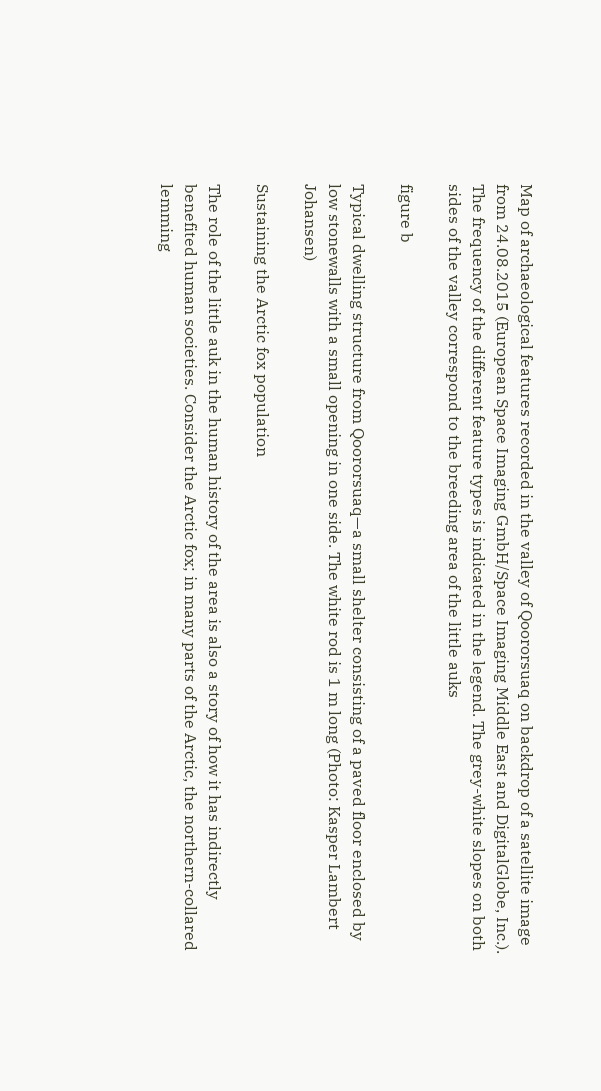Map of archaeological features recorded in the valley of Qoororsuaq on backdrop of a satellite image from 24.08.2015 (European Space Imaging GmbH/Space Imaging Middle East and DigitalGlobe, Inc.). The frequency of the different feature types is indicated in the legend. The grey-white slopes on both sides of the valley correspond to the breeding area of the little auks

figure b

Typical dwelling structure from Qoororsuaq—a small shelter consisting of a paved floor enclosed by low stonewalls with a small opening in one side. The white rod is 1 m long (Photo: Kasper Lambert Johansen)

Sustaining the Arctic fox population

The role of the little auk in the human history of the area is also a story of how it has indirectly benefited human societies. Consider the Arctic fox; in many parts of the Arctic, the northern-collared lemming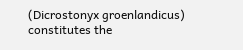(Dicrostonyx groenlandicus) constitutes the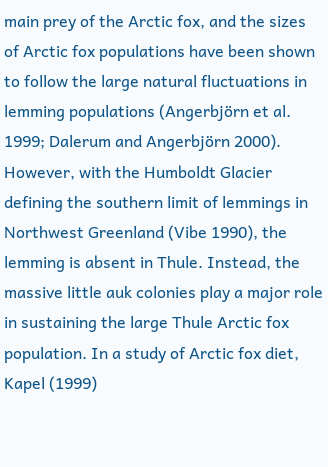main prey of the Arctic fox, and the sizes of Arctic fox populations have been shown to follow the large natural fluctuations in lemming populations (Angerbjörn et al. 1999; Dalerum and Angerbjörn 2000). However, with the Humboldt Glacier defining the southern limit of lemmings in Northwest Greenland (Vibe 1990), the lemming is absent in Thule. Instead, the massive little auk colonies play a major role in sustaining the large Thule Arctic fox population. In a study of Arctic fox diet, Kapel (1999)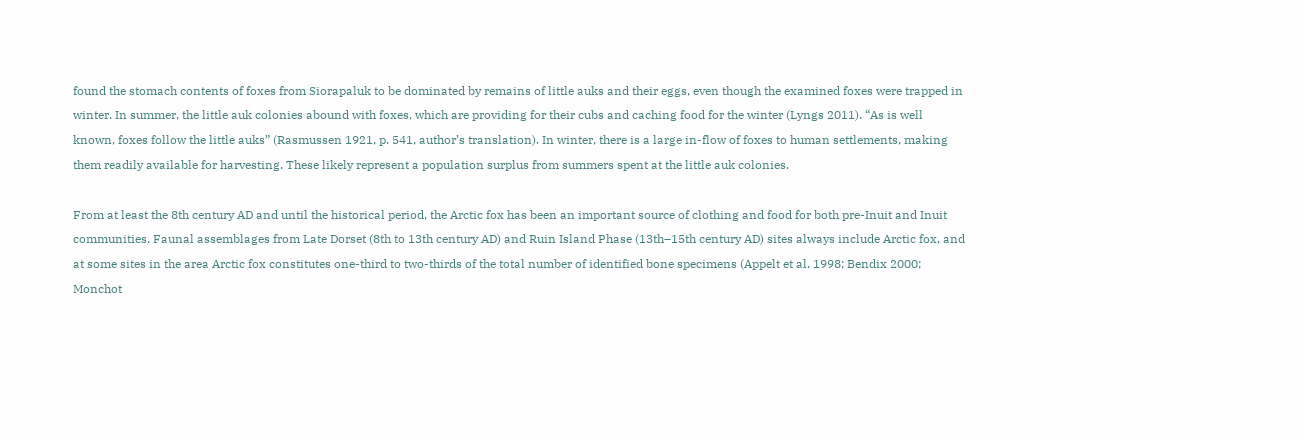found the stomach contents of foxes from Siorapaluk to be dominated by remains of little auks and their eggs, even though the examined foxes were trapped in winter. In summer, the little auk colonies abound with foxes, which are providing for their cubs and caching food for the winter (Lyngs 2011). “As is well known, foxes follow the little auks” (Rasmussen 1921, p. 541, author’s translation). In winter, there is a large in-flow of foxes to human settlements, making them readily available for harvesting. These likely represent a population surplus from summers spent at the little auk colonies.

From at least the 8th century AD and until the historical period, the Arctic fox has been an important source of clothing and food for both pre-Inuit and Inuit communities. Faunal assemblages from Late Dorset (8th to 13th century AD) and Ruin Island Phase (13th–15th century AD) sites always include Arctic fox, and at some sites in the area Arctic fox constitutes one-third to two-thirds of the total number of identified bone specimens (Appelt et al. 1998; Bendix 2000; Monchot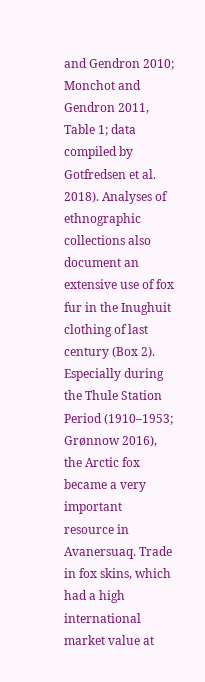and Gendron 2010; Monchot and Gendron 2011, Table 1; data compiled by Gotfredsen et al. 2018). Analyses of ethnographic collections also document an extensive use of fox fur in the Inughuit clothing of last century (Box 2). Especially during the Thule Station Period (1910–1953; Grønnow 2016), the Arctic fox became a very important resource in Avanersuaq. Trade in fox skins, which had a high international market value at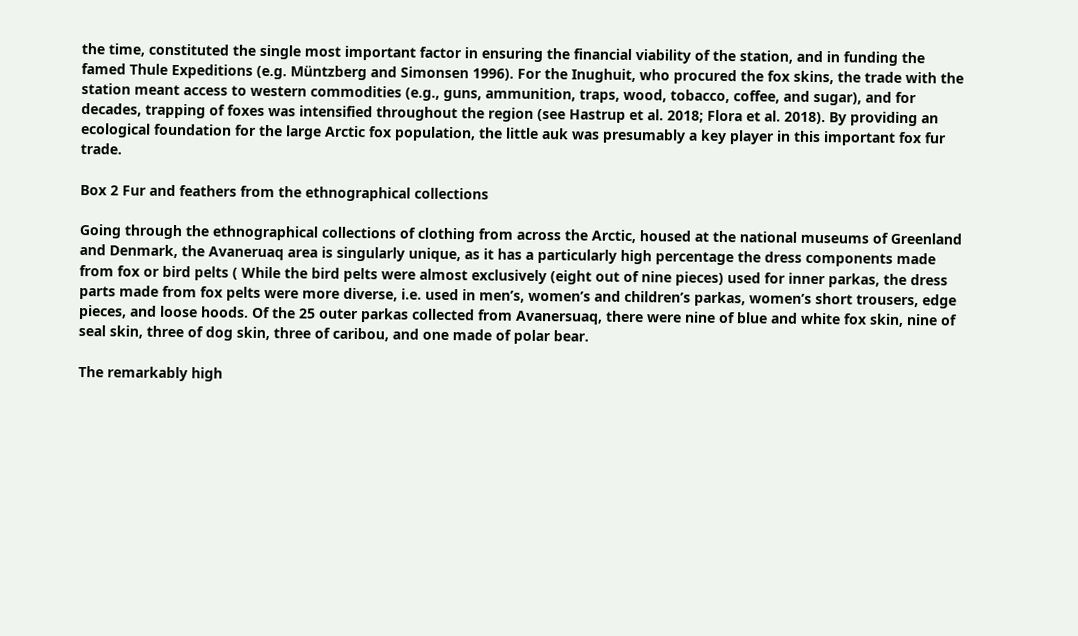the time, constituted the single most important factor in ensuring the financial viability of the station, and in funding the famed Thule Expeditions (e.g. Müntzberg and Simonsen 1996). For the Inughuit, who procured the fox skins, the trade with the station meant access to western commodities (e.g., guns, ammunition, traps, wood, tobacco, coffee, and sugar), and for decades, trapping of foxes was intensified throughout the region (see Hastrup et al. 2018; Flora et al. 2018). By providing an ecological foundation for the large Arctic fox population, the little auk was presumably a key player in this important fox fur trade.

Box 2 Fur and feathers from the ethnographical collections

Going through the ethnographical collections of clothing from across the Arctic, housed at the national museums of Greenland and Denmark, the Avaneruaq area is singularly unique, as it has a particularly high percentage the dress components made from fox or bird pelts ( While the bird pelts were almost exclusively (eight out of nine pieces) used for inner parkas, the dress parts made from fox pelts were more diverse, i.e. used in men’s, women’s and children’s parkas, women’s short trousers, edge pieces, and loose hoods. Of the 25 outer parkas collected from Avanersuaq, there were nine of blue and white fox skin, nine of seal skin, three of dog skin, three of caribou, and one made of polar bear.

The remarkably high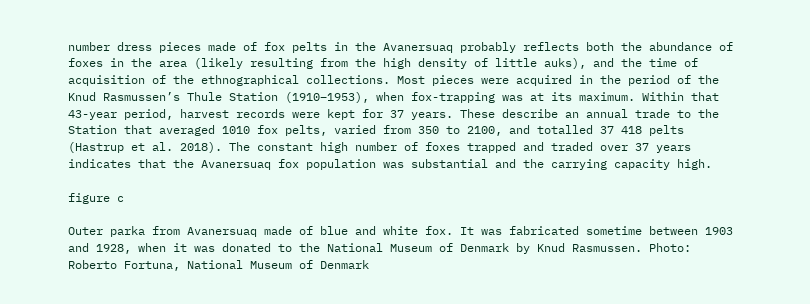number dress pieces made of fox pelts in the Avanersuaq probably reflects both the abundance of foxes in the area (likely resulting from the high density of little auks), and the time of acquisition of the ethnographical collections. Most pieces were acquired in the period of the Knud Rasmussen’s Thule Station (1910–1953), when fox-trapping was at its maximum. Within that 43-year period, harvest records were kept for 37 years. These describe an annual trade to the Station that averaged 1010 fox pelts, varied from 350 to 2100, and totalled 37 418 pelts (Hastrup et al. 2018). The constant high number of foxes trapped and traded over 37 years indicates that the Avanersuaq fox population was substantial and the carrying capacity high.

figure c

Outer parka from Avanersuaq made of blue and white fox. It was fabricated sometime between 1903 and 1928, when it was donated to the National Museum of Denmark by Knud Rasmussen. Photo: Roberto Fortuna, National Museum of Denmark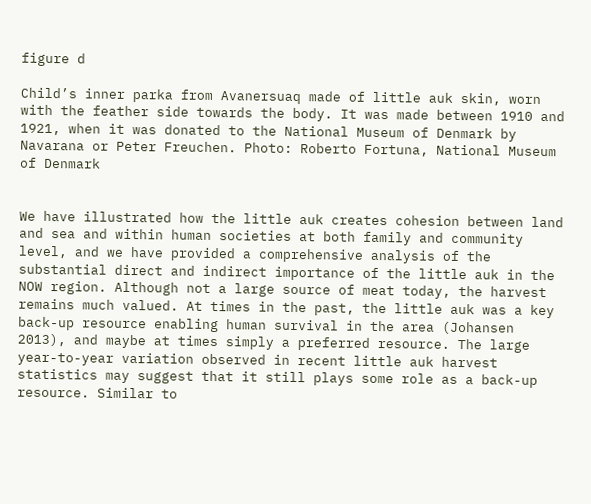figure d

Child’s inner parka from Avanersuaq made of little auk skin, worn with the feather side towards the body. It was made between 1910 and 1921, when it was donated to the National Museum of Denmark by Navarana or Peter Freuchen. Photo: Roberto Fortuna, National Museum of Denmark


We have illustrated how the little auk creates cohesion between land and sea and within human societies at both family and community level, and we have provided a comprehensive analysis of the substantial direct and indirect importance of the little auk in the NOW region. Although not a large source of meat today, the harvest remains much valued. At times in the past, the little auk was a key back-up resource enabling human survival in the area (Johansen 2013), and maybe at times simply a preferred resource. The large year-to-year variation observed in recent little auk harvest statistics may suggest that it still plays some role as a back-up resource. Similar to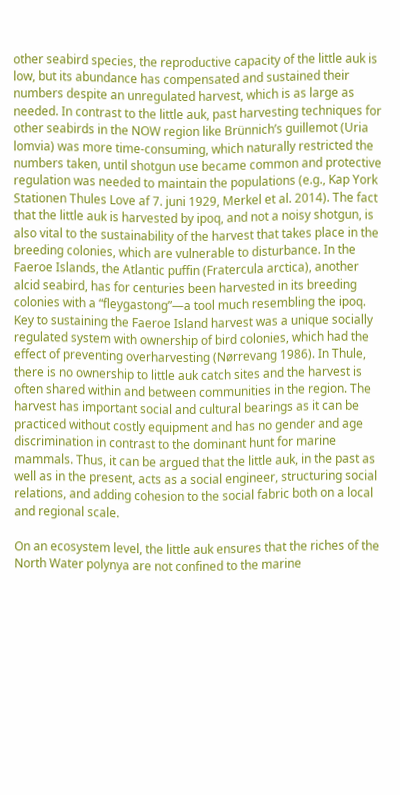other seabird species, the reproductive capacity of the little auk is low, but its abundance has compensated and sustained their numbers despite an unregulated harvest, which is as large as needed. In contrast to the little auk, past harvesting techniques for other seabirds in the NOW region like Brünnich’s guillemot (Uria lomvia) was more time-consuming, which naturally restricted the numbers taken, until shotgun use became common and protective regulation was needed to maintain the populations (e.g., Kap York Stationen Thules Love af 7. juni 1929, Merkel et al. 2014). The fact that the little auk is harvested by ipoq, and not a noisy shotgun, is also vital to the sustainability of the harvest that takes place in the breeding colonies, which are vulnerable to disturbance. In the Faeroe Islands, the Atlantic puffin (Fratercula arctica), another alcid seabird, has for centuries been harvested in its breeding colonies with a “fleygastong”—a tool much resembling the ipoq. Key to sustaining the Faeroe Island harvest was a unique socially regulated system with ownership of bird colonies, which had the effect of preventing overharvesting (Nørrevang 1986). In Thule, there is no ownership to little auk catch sites and the harvest is often shared within and between communities in the region. The harvest has important social and cultural bearings as it can be practiced without costly equipment and has no gender and age discrimination in contrast to the dominant hunt for marine mammals. Thus, it can be argued that the little auk, in the past as well as in the present, acts as a social engineer, structuring social relations, and adding cohesion to the social fabric both on a local and regional scale.

On an ecosystem level, the little auk ensures that the riches of the North Water polynya are not confined to the marine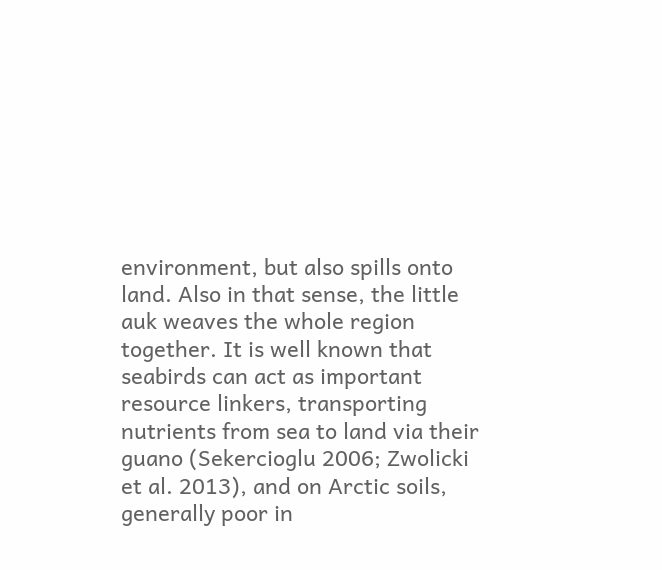environment, but also spills onto land. Also in that sense, the little auk weaves the whole region together. It is well known that seabirds can act as important resource linkers, transporting nutrients from sea to land via their guano (Sekercioglu 2006; Zwolicki et al. 2013), and on Arctic soils, generally poor in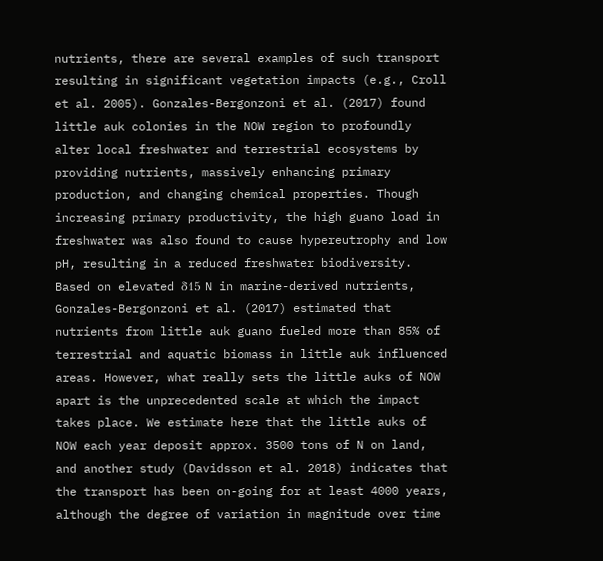nutrients, there are several examples of such transport resulting in significant vegetation impacts (e.g., Croll et al. 2005). Gonzales-Bergonzoni et al. (2017) found little auk colonies in the NOW region to profoundly alter local freshwater and terrestrial ecosystems by providing nutrients, massively enhancing primary production, and changing chemical properties. Though increasing primary productivity, the high guano load in freshwater was also found to cause hypereutrophy and low pH, resulting in a reduced freshwater biodiversity. Based on elevated δ15 N in marine-derived nutrients, Gonzales-Bergonzoni et al. (2017) estimated that nutrients from little auk guano fueled more than 85% of terrestrial and aquatic biomass in little auk influenced areas. However, what really sets the little auks of NOW apart is the unprecedented scale at which the impact takes place. We estimate here that the little auks of NOW each year deposit approx. 3500 tons of N on land, and another study (Davidsson et al. 2018) indicates that the transport has been on-going for at least 4000 years, although the degree of variation in magnitude over time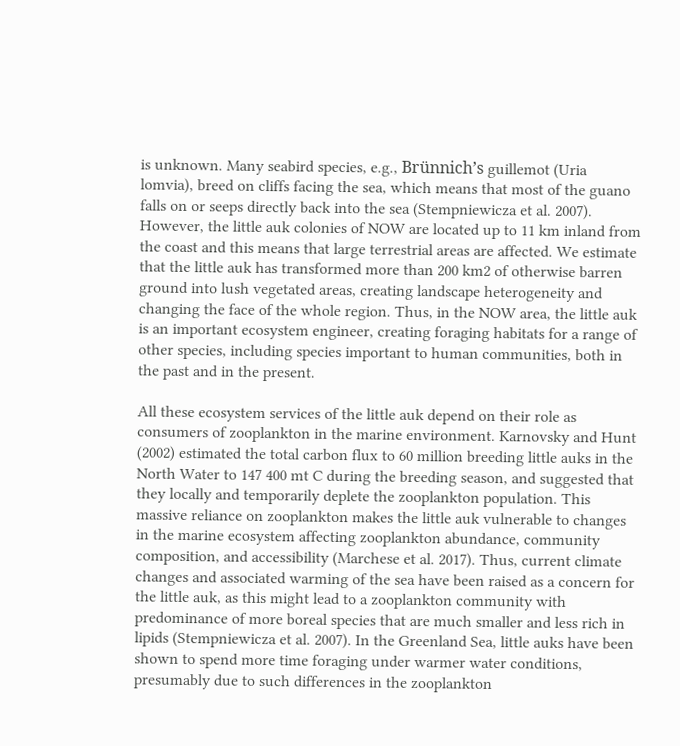is unknown. Many seabird species, e.g., Brünnich’s guillemot (Uria lomvia), breed on cliffs facing the sea, which means that most of the guano falls on or seeps directly back into the sea (Stempniewicza et al. 2007). However, the little auk colonies of NOW are located up to 11 km inland from the coast and this means that large terrestrial areas are affected. We estimate that the little auk has transformed more than 200 km2 of otherwise barren ground into lush vegetated areas, creating landscape heterogeneity and changing the face of the whole region. Thus, in the NOW area, the little auk is an important ecosystem engineer, creating foraging habitats for a range of other species, including species important to human communities, both in the past and in the present.

All these ecosystem services of the little auk depend on their role as consumers of zooplankton in the marine environment. Karnovsky and Hunt (2002) estimated the total carbon flux to 60 million breeding little auks in the North Water to 147 400 mt C during the breeding season, and suggested that they locally and temporarily deplete the zooplankton population. This massive reliance on zooplankton makes the little auk vulnerable to changes in the marine ecosystem affecting zooplankton abundance, community composition, and accessibility (Marchese et al. 2017). Thus, current climate changes and associated warming of the sea have been raised as a concern for the little auk, as this might lead to a zooplankton community with predominance of more boreal species that are much smaller and less rich in lipids (Stempniewicza et al. 2007). In the Greenland Sea, little auks have been shown to spend more time foraging under warmer water conditions, presumably due to such differences in the zooplankton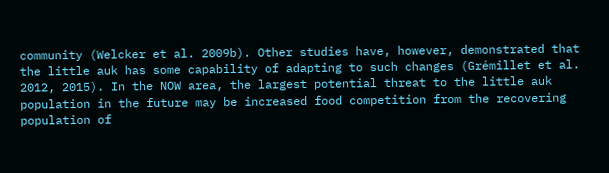community (Welcker et al. 2009b). Other studies have, however, demonstrated that the little auk has some capability of adapting to such changes (Grémillet et al. 2012, 2015). In the NOW area, the largest potential threat to the little auk population in the future may be increased food competition from the recovering population of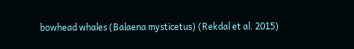bowhead whales (Balaena mysticetus) (Rekdal et al. 2015)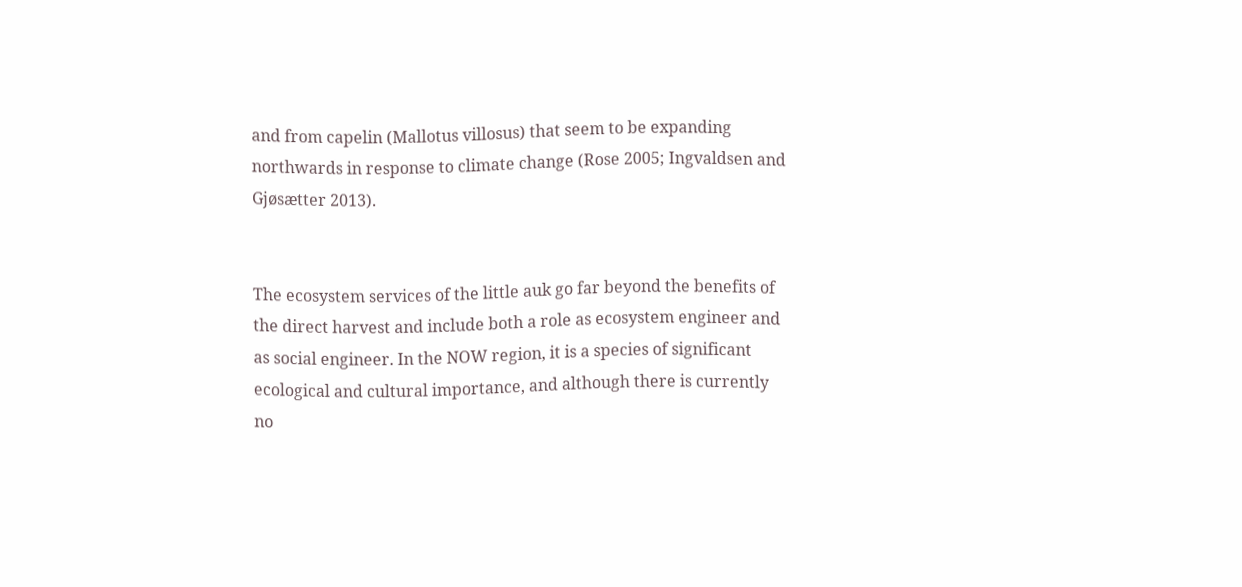and from capelin (Mallotus villosus) that seem to be expanding northwards in response to climate change (Rose 2005; Ingvaldsen and Gjøsætter 2013).


The ecosystem services of the little auk go far beyond the benefits of the direct harvest and include both a role as ecosystem engineer and as social engineer. In the NOW region, it is a species of significant ecological and cultural importance, and although there is currently no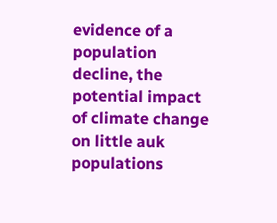evidence of a population decline, the potential impact of climate change on little auk populations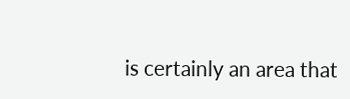is certainly an area that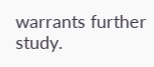warrants further study.